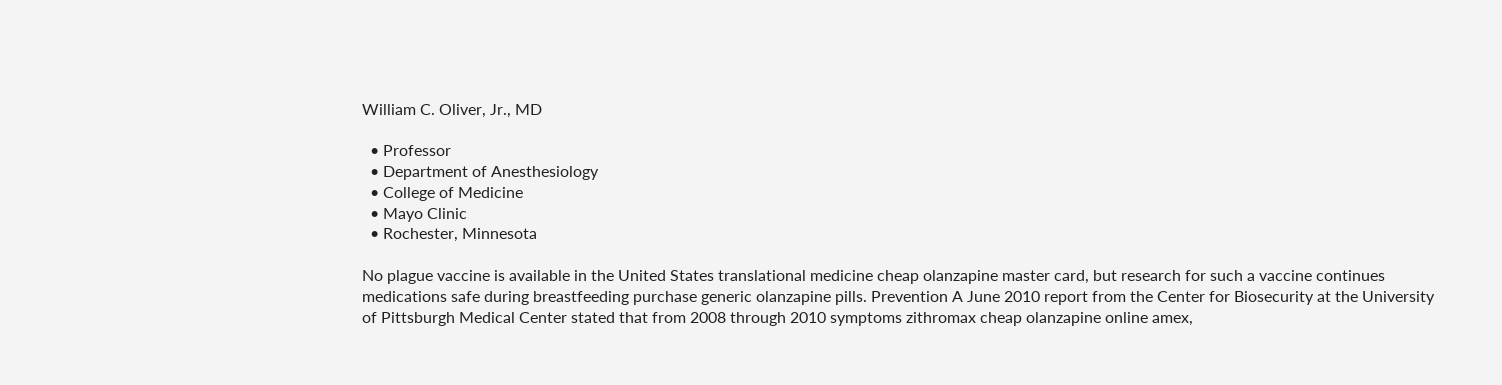William C. Oliver, Jr., MD

  • Professor
  • Department of Anesthesiology
  • College of Medicine
  • Mayo Clinic
  • Rochester, Minnesota

No plague vaccine is available in the United States translational medicine cheap olanzapine master card, but research for such a vaccine continues medications safe during breastfeeding purchase generic olanzapine pills. Prevention A June 2010 report from the Center for Biosecurity at the University of Pittsburgh Medical Center stated that from 2008 through 2010 symptoms zithromax cheap olanzapine online amex,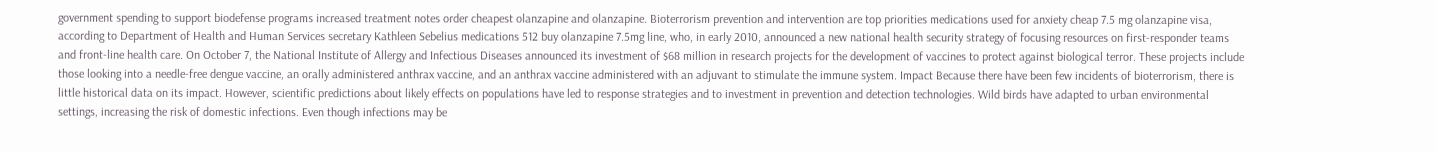government spending to support biodefense programs increased treatment notes order cheapest olanzapine and olanzapine. Bioterrorism prevention and intervention are top priorities medications used for anxiety cheap 7.5 mg olanzapine visa, according to Department of Health and Human Services secretary Kathleen Sebelius medications 512 buy olanzapine 7.5mg line, who, in early 2010, announced a new national health security strategy of focusing resources on first-responder teams and front-line health care. On October 7, the National Institute of Allergy and Infectious Diseases announced its investment of $68 million in research projects for the development of vaccines to protect against biological terror. These projects include those looking into a needle-free dengue vaccine, an orally administered anthrax vaccine, and an anthrax vaccine administered with an adjuvant to stimulate the immune system. Impact Because there have been few incidents of bioterrorism, there is little historical data on its impact. However, scientific predictions about likely effects on populations have led to response strategies and to investment in prevention and detection technologies. Wild birds have adapted to urban environmental settings, increasing the risk of domestic infections. Even though infections may be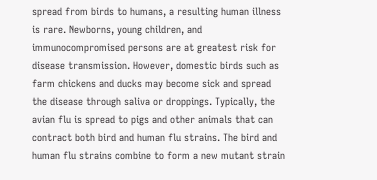spread from birds to humans, a resulting human illness is rare. Newborns, young children, and immunocompromised persons are at greatest risk for disease transmission. However, domestic birds such as farm chickens and ducks may become sick and spread the disease through saliva or droppings. Typically, the avian flu is spread to pigs and other animals that can contract both bird and human flu strains. The bird and human flu strains combine to form a new mutant strain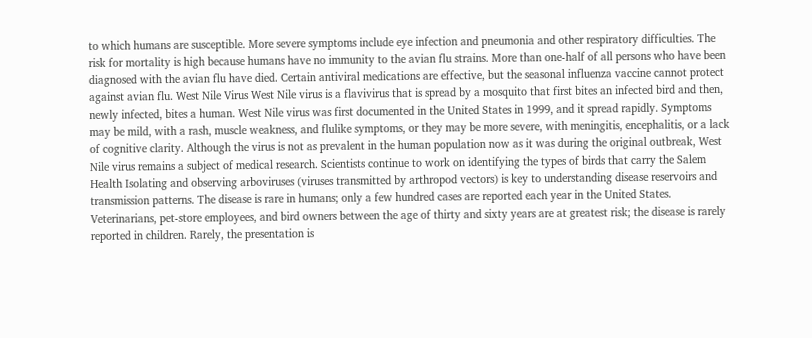to which humans are susceptible. More severe symptoms include eye infection and pneumonia and other respiratory difficulties. The risk for mortality is high because humans have no immunity to the avian flu strains. More than one-half of all persons who have been diagnosed with the avian flu have died. Certain antiviral medications are effective, but the seasonal influenza vaccine cannot protect against avian flu. West Nile Virus West Nile virus is a flavivirus that is spread by a mosquito that first bites an infected bird and then, newly infected, bites a human. West Nile virus was first documented in the United States in 1999, and it spread rapidly. Symptoms may be mild, with a rash, muscle weakness, and flulike symptoms, or they may be more severe, with meningitis, encephalitis, or a lack of cognitive clarity. Although the virus is not as prevalent in the human population now as it was during the original outbreak, West Nile virus remains a subject of medical research. Scientists continue to work on identifying the types of birds that carry the Salem Health Isolating and observing arboviruses (viruses transmitted by arthropod vectors) is key to understanding disease reservoirs and transmission patterns. The disease is rare in humans; only a few hundred cases are reported each year in the United States. Veterinarians, pet-store employees, and bird owners between the age of thirty and sixty years are at greatest risk; the disease is rarely reported in children. Rarely, the presentation is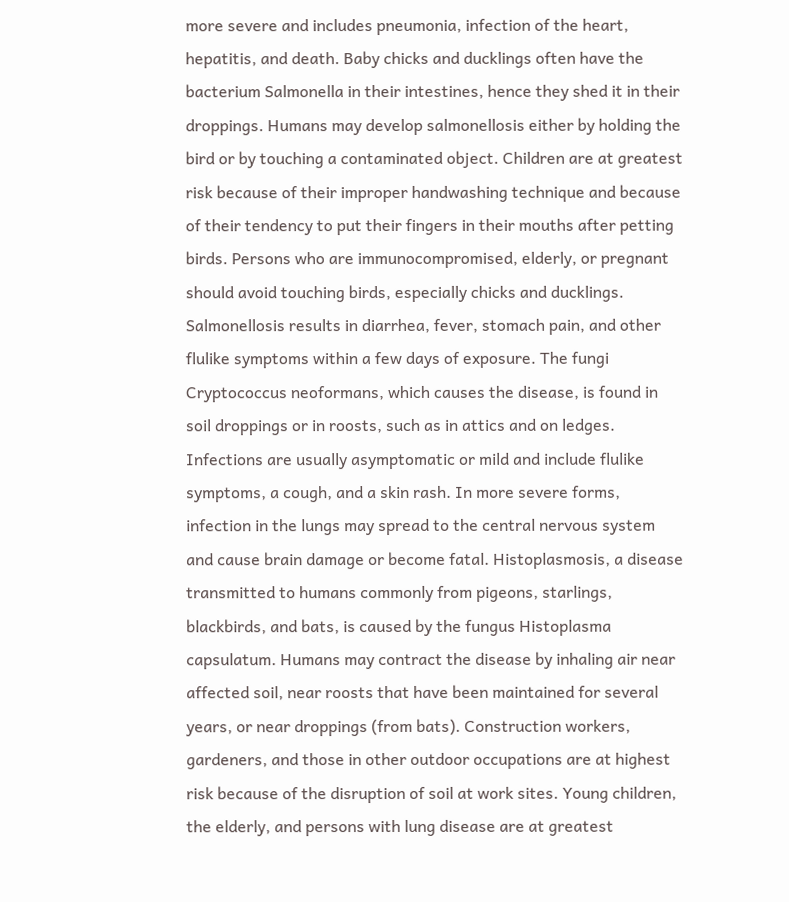more severe and includes pneumonia, infection of the heart, hepatitis, and death. Baby chicks and ducklings often have the bacterium Salmonella in their intestines, hence they shed it in their droppings. Humans may develop salmonellosis either by holding the bird or by touching a contaminated object. Children are at greatest risk because of their improper handwashing technique and because of their tendency to put their fingers in their mouths after petting birds. Persons who are immunocompromised, elderly, or pregnant should avoid touching birds, especially chicks and ducklings. Salmonellosis results in diarrhea, fever, stomach pain, and other flulike symptoms within a few days of exposure. The fungi Cryptococcus neoformans, which causes the disease, is found in soil droppings or in roosts, such as in attics and on ledges. Infections are usually asymptomatic or mild and include flulike symptoms, a cough, and a skin rash. In more severe forms, infection in the lungs may spread to the central nervous system and cause brain damage or become fatal. Histoplasmosis, a disease transmitted to humans commonly from pigeons, starlings, blackbirds, and bats, is caused by the fungus Histoplasma capsulatum. Humans may contract the disease by inhaling air near affected soil, near roosts that have been maintained for several years, or near droppings (from bats). Construction workers, gardeners, and those in other outdoor occupations are at highest risk because of the disruption of soil at work sites. Young children, the elderly, and persons with lung disease are at greatest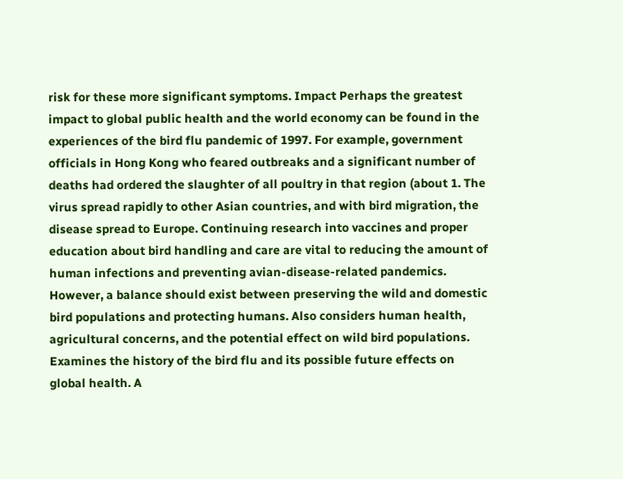risk for these more significant symptoms. Impact Perhaps the greatest impact to global public health and the world economy can be found in the experiences of the bird flu pandemic of 1997. For example, government officials in Hong Kong who feared outbreaks and a significant number of deaths had ordered the slaughter of all poultry in that region (about 1. The virus spread rapidly to other Asian countries, and with bird migration, the disease spread to Europe. Continuing research into vaccines and proper education about bird handling and care are vital to reducing the amount of human infections and preventing avian-disease-related pandemics. However, a balance should exist between preserving the wild and domestic bird populations and protecting humans. Also considers human health, agricultural concerns, and the potential effect on wild bird populations. Examines the history of the bird flu and its possible future effects on global health. A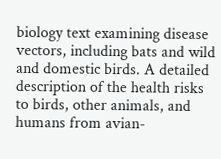biology text examining disease vectors, including bats and wild and domestic birds. A detailed description of the health risks to birds, other animals, and humans from avian-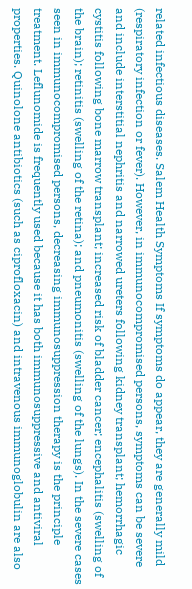related infectious diseases. Salem Health Symptoms If symptoms do appear, they are generally mild (respiratory infection or fever). However, in immunocompromised persons, symptoms can be severe and include interstitial nephritis and narrowed ureters following kidney transplant; hemorrhagic cystitis following bone marrow transplant; increased risk of bladder cancer; encephalitis (swelling of the brain); retinitis (swelling of the retina); and pneumonitis (swelling of the lungs). In the severe cases seen in immunocompromised persons, decreasing immunosuppression therapy is the principle treatment. Leflunomide is frequently used because it has both immunosuppressive and antiviral properties. Quinolone antibiotics (such as ciprofloxacin) and intravenous immunoglobulin are also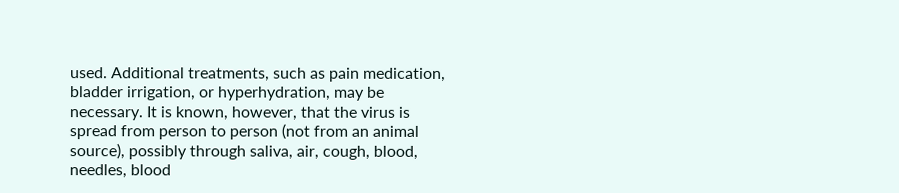used. Additional treatments, such as pain medication, bladder irrigation, or hyperhydration, may be necessary. It is known, however, that the virus is spread from person to person (not from an animal source), possibly through saliva, air, cough, blood, needles, blood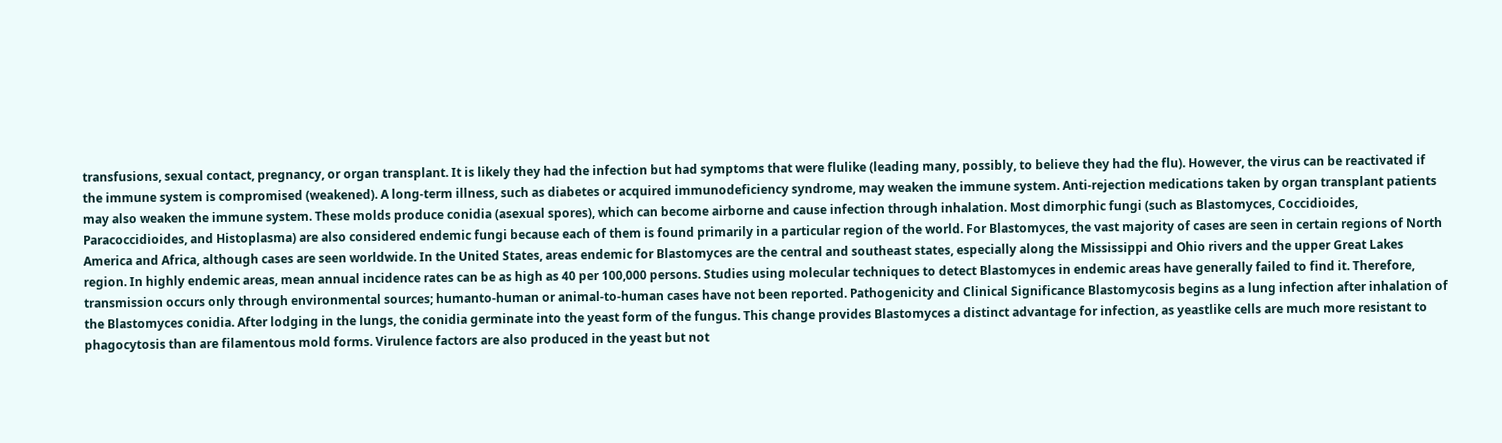transfusions, sexual contact, pregnancy, or organ transplant. It is likely they had the infection but had symptoms that were flulike (leading many, possibly, to believe they had the flu). However, the virus can be reactivated if the immune system is compromised (weakened). A long-term illness, such as diabetes or acquired immunodeficiency syndrome, may weaken the immune system. Anti-rejection medications taken by organ transplant patients may also weaken the immune system. These molds produce conidia (asexual spores), which can become airborne and cause infection through inhalation. Most dimorphic fungi (such as Blastomyces, Coccidioides, Paracoccidioides, and Histoplasma) are also considered endemic fungi because each of them is found primarily in a particular region of the world. For Blastomyces, the vast majority of cases are seen in certain regions of North America and Africa, although cases are seen worldwide. In the United States, areas endemic for Blastomyces are the central and southeast states, especially along the Mississippi and Ohio rivers and the upper Great Lakes region. In highly endemic areas, mean annual incidence rates can be as high as 40 per 100,000 persons. Studies using molecular techniques to detect Blastomyces in endemic areas have generally failed to find it. Therefore, transmission occurs only through environmental sources; humanto-human or animal-to-human cases have not been reported. Pathogenicity and Clinical Significance Blastomycosis begins as a lung infection after inhalation of the Blastomyces conidia. After lodging in the lungs, the conidia germinate into the yeast form of the fungus. This change provides Blastomyces a distinct advantage for infection, as yeastlike cells are much more resistant to phagocytosis than are filamentous mold forms. Virulence factors are also produced in the yeast but not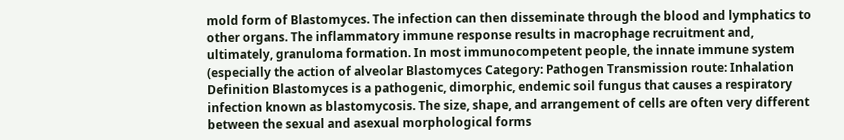mold form of Blastomyces. The infection can then disseminate through the blood and lymphatics to other organs. The inflammatory immune response results in macrophage recruitment and, ultimately, granuloma formation. In most immunocompetent people, the innate immune system (especially the action of alveolar Blastomyces Category: Pathogen Transmission route: Inhalation Definition Blastomyces is a pathogenic, dimorphic, endemic soil fungus that causes a respiratory infection known as blastomycosis. The size, shape, and arrangement of cells are often very different between the sexual and asexual morphological forms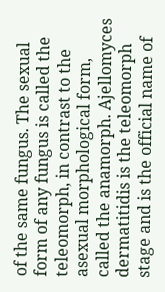of the same fungus. The sexual form of any fungus is called the teleomorph, in contrast to the asexual morphological form, called the anamorph. Ajellomyces dermatitidis is the teleomorph stage and is the official name of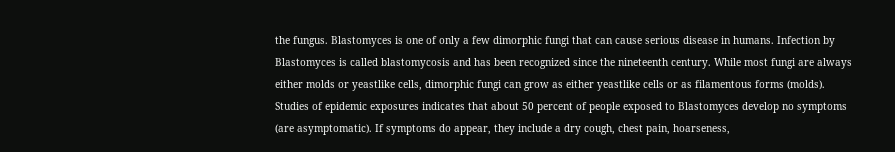the fungus. Blastomyces is one of only a few dimorphic fungi that can cause serious disease in humans. Infection by Blastomyces is called blastomycosis and has been recognized since the nineteenth century. While most fungi are always either molds or yeastlike cells, dimorphic fungi can grow as either yeastlike cells or as filamentous forms (molds). Studies of epidemic exposures indicates that about 50 percent of people exposed to Blastomyces develop no symptoms (are asymptomatic). If symptoms do appear, they include a dry cough, chest pain, hoarseness,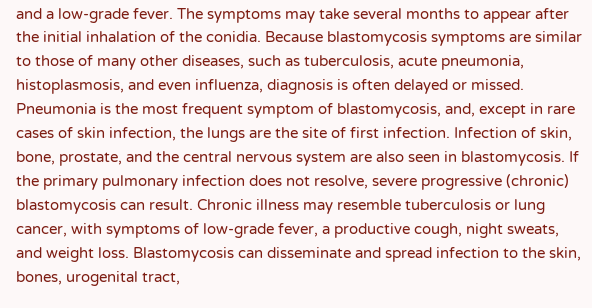and a low-grade fever. The symptoms may take several months to appear after the initial inhalation of the conidia. Because blastomycosis symptoms are similar to those of many other diseases, such as tuberculosis, acute pneumonia, histoplasmosis, and even influenza, diagnosis is often delayed or missed. Pneumonia is the most frequent symptom of blastomycosis, and, except in rare cases of skin infection, the lungs are the site of first infection. Infection of skin, bone, prostate, and the central nervous system are also seen in blastomycosis. If the primary pulmonary infection does not resolve, severe progressive (chronic) blastomycosis can result. Chronic illness may resemble tuberculosis or lung cancer, with symptoms of low-grade fever, a productive cough, night sweats, and weight loss. Blastomycosis can disseminate and spread infection to the skin, bones, urogenital tract,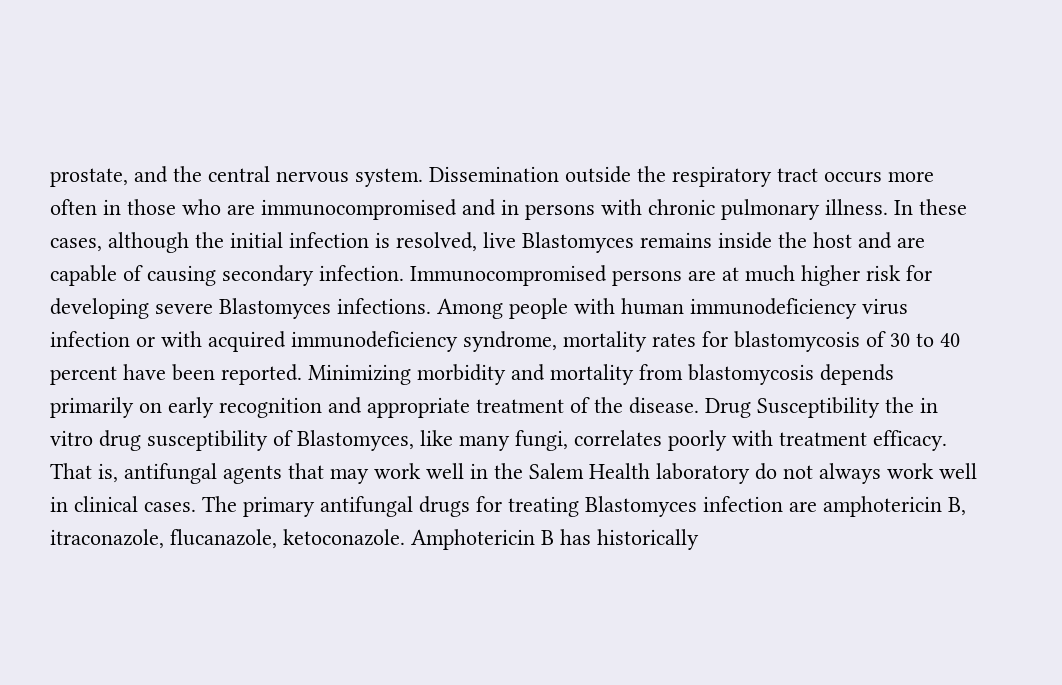prostate, and the central nervous system. Dissemination outside the respiratory tract occurs more often in those who are immunocompromised and in persons with chronic pulmonary illness. In these cases, although the initial infection is resolved, live Blastomyces remains inside the host and are capable of causing secondary infection. Immunocompromised persons are at much higher risk for developing severe Blastomyces infections. Among people with human immunodeficiency virus infection or with acquired immunodeficiency syndrome, mortality rates for blastomycosis of 30 to 40 percent have been reported. Minimizing morbidity and mortality from blastomycosis depends primarily on early recognition and appropriate treatment of the disease. Drug Susceptibility the in vitro drug susceptibility of Blastomyces, like many fungi, correlates poorly with treatment efficacy. That is, antifungal agents that may work well in the Salem Health laboratory do not always work well in clinical cases. The primary antifungal drugs for treating Blastomyces infection are amphotericin B, itraconazole, flucanazole, ketoconazole. Amphotericin B has historically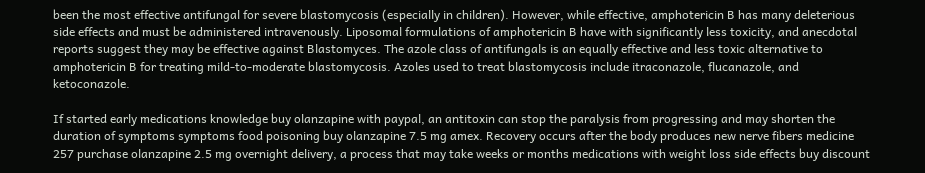been the most effective antifungal for severe blastomycosis (especially in children). However, while effective, amphotericin B has many deleterious side effects and must be administered intravenously. Liposomal formulations of amphotericin B have with significantly less toxicity, and anecdotal reports suggest they may be effective against Blastomyces. The azole class of antifungals is an equally effective and less toxic alternative to amphotericin B for treating mild-to-moderate blastomycosis. Azoles used to treat blastomycosis include itraconazole, flucanazole, and ketoconazole.

If started early medications knowledge buy olanzapine with paypal, an antitoxin can stop the paralysis from progressing and may shorten the duration of symptoms symptoms food poisoning buy olanzapine 7.5 mg amex. Recovery occurs after the body produces new nerve fibers medicine 257 purchase olanzapine 2.5 mg overnight delivery, a process that may take weeks or months medications with weight loss side effects buy discount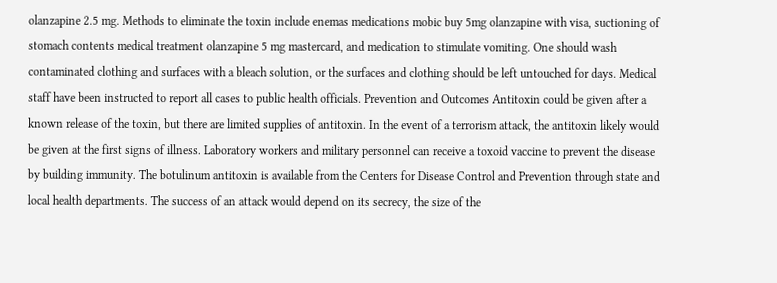olanzapine 2.5 mg. Methods to eliminate the toxin include enemas medications mobic buy 5mg olanzapine with visa, suctioning of stomach contents medical treatment olanzapine 5 mg mastercard, and medication to stimulate vomiting. One should wash contaminated clothing and surfaces with a bleach solution, or the surfaces and clothing should be left untouched for days. Medical staff have been instructed to report all cases to public health officials. Prevention and Outcomes Antitoxin could be given after a known release of the toxin, but there are limited supplies of antitoxin. In the event of a terrorism attack, the antitoxin likely would be given at the first signs of illness. Laboratory workers and military personnel can receive a toxoid vaccine to prevent the disease by building immunity. The botulinum antitoxin is available from the Centers for Disease Control and Prevention through state and local health departments. The success of an attack would depend on its secrecy, the size of the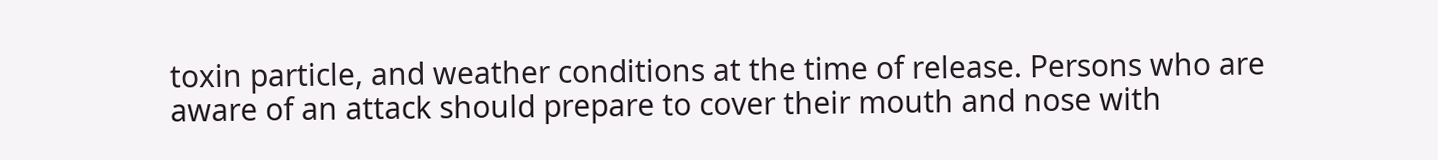toxin particle, and weather conditions at the time of release. Persons who are aware of an attack should prepare to cover their mouth and nose with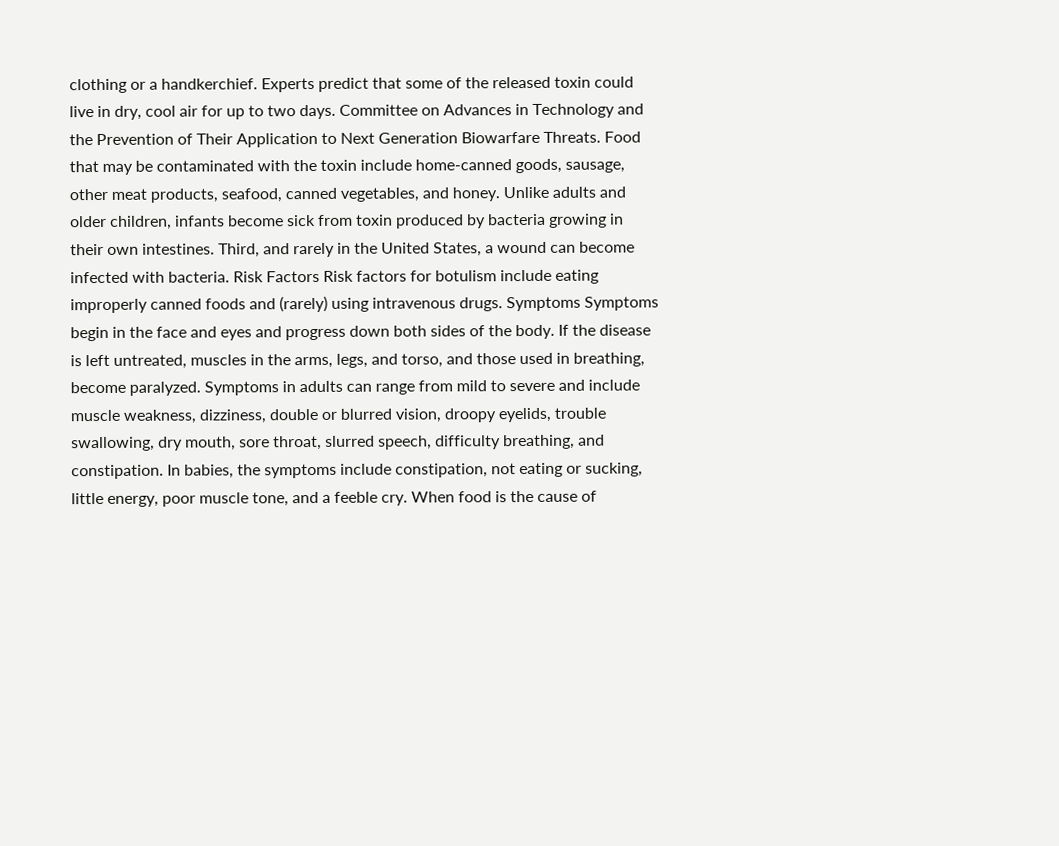clothing or a handkerchief. Experts predict that some of the released toxin could live in dry, cool air for up to two days. Committee on Advances in Technology and the Prevention of Their Application to Next Generation Biowarfare Threats. Food that may be contaminated with the toxin include home-canned goods, sausage, other meat products, seafood, canned vegetables, and honey. Unlike adults and older children, infants become sick from toxin produced by bacteria growing in their own intestines. Third, and rarely in the United States, a wound can become infected with bacteria. Risk Factors Risk factors for botulism include eating improperly canned foods and (rarely) using intravenous drugs. Symptoms Symptoms begin in the face and eyes and progress down both sides of the body. If the disease is left untreated, muscles in the arms, legs, and torso, and those used in breathing, become paralyzed. Symptoms in adults can range from mild to severe and include muscle weakness, dizziness, double or blurred vision, droopy eyelids, trouble swallowing, dry mouth, sore throat, slurred speech, difficulty breathing, and constipation. In babies, the symptoms include constipation, not eating or sucking, little energy, poor muscle tone, and a feeble cry. When food is the cause of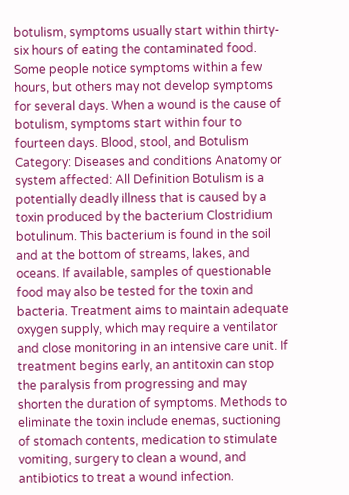botulism, symptoms usually start within thirty-six hours of eating the contaminated food. Some people notice symptoms within a few hours, but others may not develop symptoms for several days. When a wound is the cause of botulism, symptoms start within four to fourteen days. Blood, stool, and Botulism Category: Diseases and conditions Anatomy or system affected: All Definition Botulism is a potentially deadly illness that is caused by a toxin produced by the bacterium Clostridium botulinum. This bacterium is found in the soil and at the bottom of streams, lakes, and oceans. If available, samples of questionable food may also be tested for the toxin and bacteria. Treatment aims to maintain adequate oxygen supply, which may require a ventilator and close monitoring in an intensive care unit. If treatment begins early, an antitoxin can stop the paralysis from progressing and may shorten the duration of symptoms. Methods to eliminate the toxin include enemas, suctioning of stomach contents, medication to stimulate vomiting, surgery to clean a wound, and antibiotics to treat a wound infection.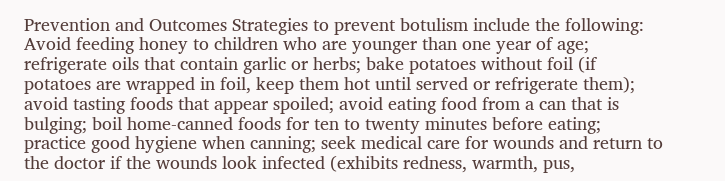Prevention and Outcomes Strategies to prevent botulism include the following: Avoid feeding honey to children who are younger than one year of age; refrigerate oils that contain garlic or herbs; bake potatoes without foil (if potatoes are wrapped in foil, keep them hot until served or refrigerate them); avoid tasting foods that appear spoiled; avoid eating food from a can that is bulging; boil home-canned foods for ten to twenty minutes before eating; practice good hygiene when canning; seek medical care for wounds and return to the doctor if the wounds look infected (exhibits redness, warmth, pus,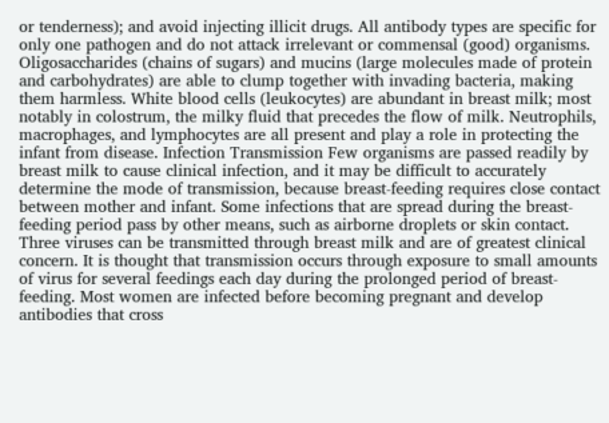or tenderness); and avoid injecting illicit drugs. All antibody types are specific for only one pathogen and do not attack irrelevant or commensal (good) organisms. Oligosaccharides (chains of sugars) and mucins (large molecules made of protein and carbohydrates) are able to clump together with invading bacteria, making them harmless. White blood cells (leukocytes) are abundant in breast milk; most notably in colostrum, the milky fluid that precedes the flow of milk. Neutrophils, macrophages, and lymphocytes are all present and play a role in protecting the infant from disease. Infection Transmission Few organisms are passed readily by breast milk to cause clinical infection, and it may be difficult to accurately determine the mode of transmission, because breast-feeding requires close contact between mother and infant. Some infections that are spread during the breast-feeding period pass by other means, such as airborne droplets or skin contact. Three viruses can be transmitted through breast milk and are of greatest clinical concern. It is thought that transmission occurs through exposure to small amounts of virus for several feedings each day during the prolonged period of breast-feeding. Most women are infected before becoming pregnant and develop antibodies that cross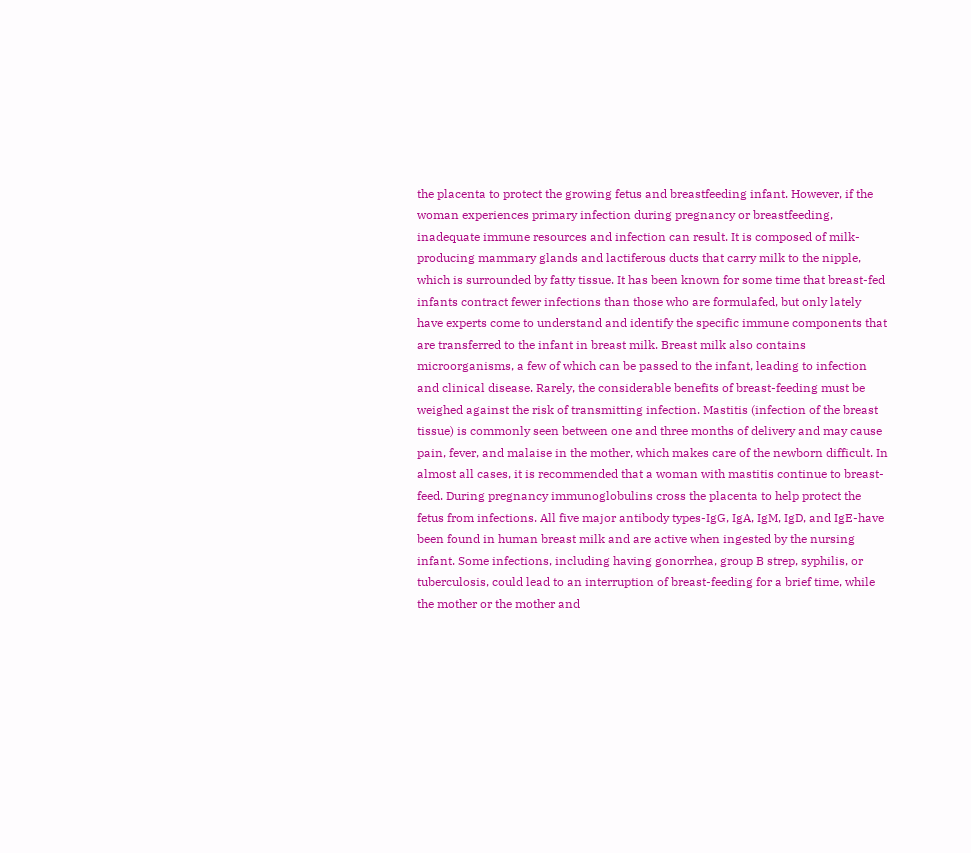the placenta to protect the growing fetus and breastfeeding infant. However, if the woman experiences primary infection during pregnancy or breastfeeding, inadequate immune resources and infection can result. It is composed of milk-producing mammary glands and lactiferous ducts that carry milk to the nipple, which is surrounded by fatty tissue. It has been known for some time that breast-fed infants contract fewer infections than those who are formulafed, but only lately have experts come to understand and identify the specific immune components that are transferred to the infant in breast milk. Breast milk also contains microorganisms, a few of which can be passed to the infant, leading to infection and clinical disease. Rarely, the considerable benefits of breast-feeding must be weighed against the risk of transmitting infection. Mastitis (infection of the breast tissue) is commonly seen between one and three months of delivery and may cause pain, fever, and malaise in the mother, which makes care of the newborn difficult. In almost all cases, it is recommended that a woman with mastitis continue to breast-feed. During pregnancy immunoglobulins cross the placenta to help protect the fetus from infections. All five major antibody types-IgG, IgA, IgM, IgD, and IgE-have been found in human breast milk and are active when ingested by the nursing infant. Some infections, including having gonorrhea, group B strep, syphilis, or tuberculosis, could lead to an interruption of breast-feeding for a brief time, while the mother or the mother and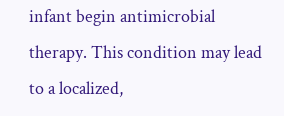infant begin antimicrobial therapy. This condition may lead to a localized,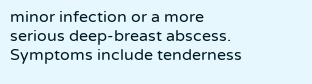minor infection or a more serious deep-breast abscess. Symptoms include tenderness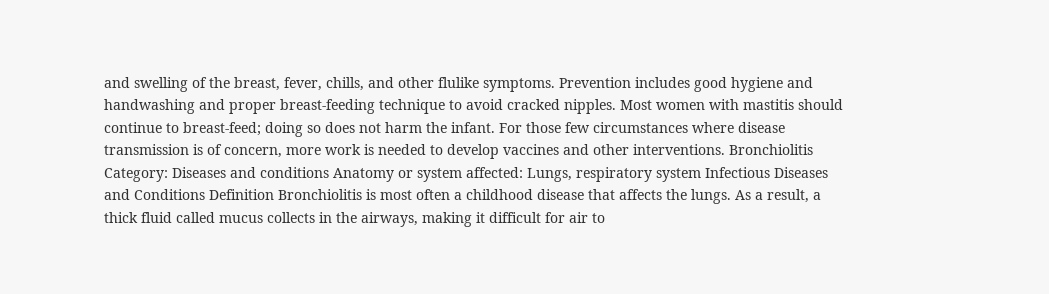and swelling of the breast, fever, chills, and other flulike symptoms. Prevention includes good hygiene and handwashing and proper breast-feeding technique to avoid cracked nipples. Most women with mastitis should continue to breast-feed; doing so does not harm the infant. For those few circumstances where disease transmission is of concern, more work is needed to develop vaccines and other interventions. Bronchiolitis Category: Diseases and conditions Anatomy or system affected: Lungs, respiratory system Infectious Diseases and Conditions Definition Bronchiolitis is most often a childhood disease that affects the lungs. As a result, a thick fluid called mucus collects in the airways, making it difficult for air to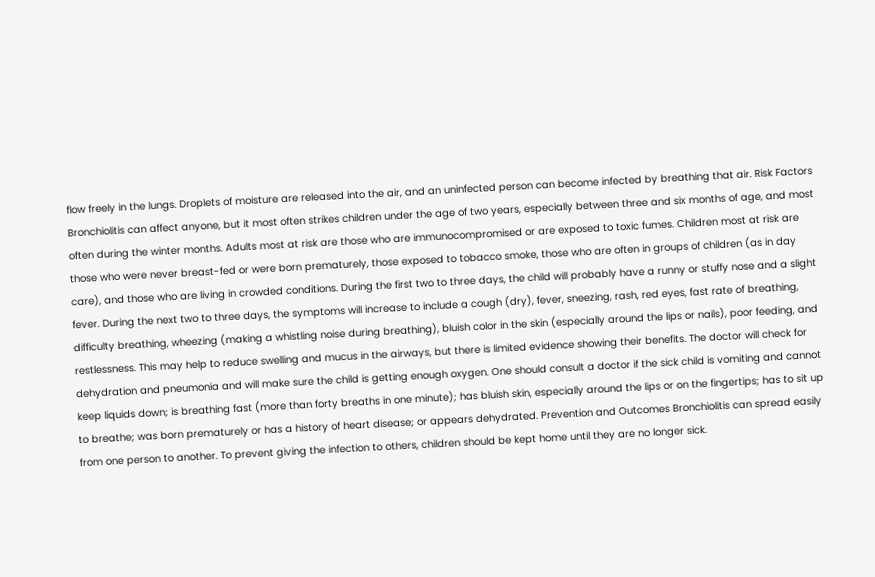flow freely in the lungs. Droplets of moisture are released into the air, and an uninfected person can become infected by breathing that air. Risk Factors Bronchiolitis can affect anyone, but it most often strikes children under the age of two years, especially between three and six months of age, and most often during the winter months. Adults most at risk are those who are immunocompromised or are exposed to toxic fumes. Children most at risk are those who were never breast-fed or were born prematurely, those exposed to tobacco smoke, those who are often in groups of children (as in day care), and those who are living in crowded conditions. During the first two to three days, the child will probably have a runny or stuffy nose and a slight fever. During the next two to three days, the symptoms will increase to include a cough (dry), fever, sneezing, rash, red eyes, fast rate of breathing, difficulty breathing, wheezing (making a whistling noise during breathing), bluish color in the skin (especially around the lips or nails), poor feeding, and restlessness. This may help to reduce swelling and mucus in the airways, but there is limited evidence showing their benefits. The doctor will check for dehydration and pneumonia and will make sure the child is getting enough oxygen. One should consult a doctor if the sick child is vomiting and cannot keep liquids down; is breathing fast (more than forty breaths in one minute); has bluish skin, especially around the lips or on the fingertips; has to sit up to breathe; was born prematurely or has a history of heart disease; or appears dehydrated. Prevention and Outcomes Bronchiolitis can spread easily from one person to another. To prevent giving the infection to others, children should be kept home until they are no longer sick.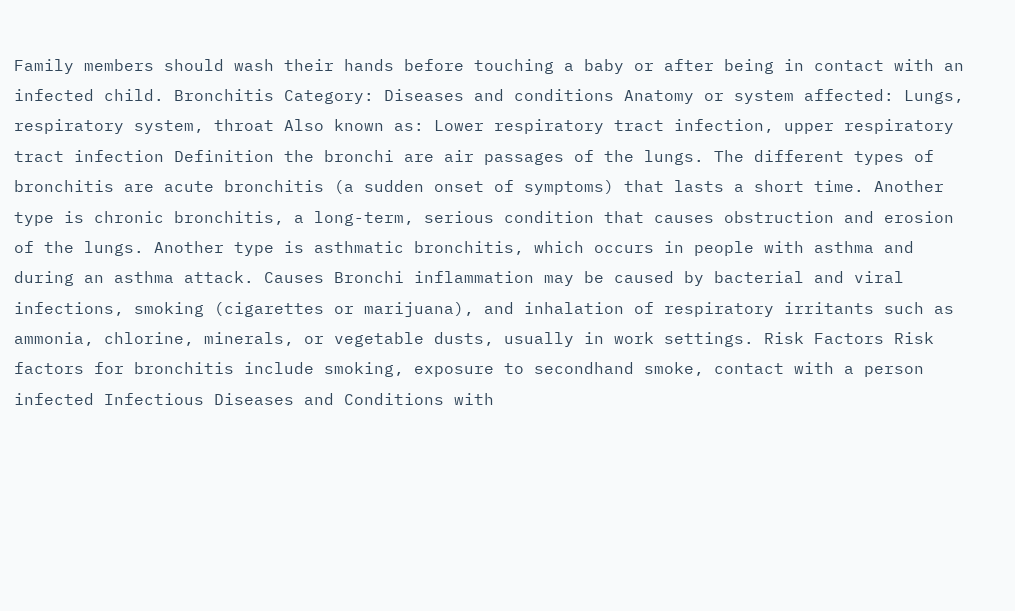Family members should wash their hands before touching a baby or after being in contact with an infected child. Bronchitis Category: Diseases and conditions Anatomy or system affected: Lungs, respiratory system, throat Also known as: Lower respiratory tract infection, upper respiratory tract infection Definition the bronchi are air passages of the lungs. The different types of bronchitis are acute bronchitis (a sudden onset of symptoms) that lasts a short time. Another type is chronic bronchitis, a long-term, serious condition that causes obstruction and erosion of the lungs. Another type is asthmatic bronchitis, which occurs in people with asthma and during an asthma attack. Causes Bronchi inflammation may be caused by bacterial and viral infections, smoking (cigarettes or marijuana), and inhalation of respiratory irritants such as ammonia, chlorine, minerals, or vegetable dusts, usually in work settings. Risk Factors Risk factors for bronchitis include smoking, exposure to secondhand smoke, contact with a person infected Infectious Diseases and Conditions with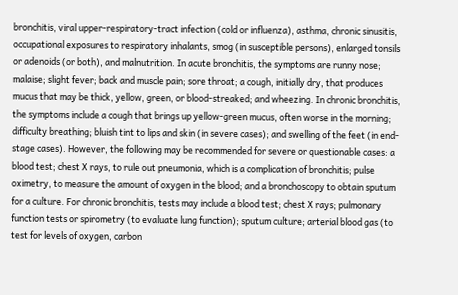bronchitis, viral upper-respiratory-tract infection (cold or influenza), asthma, chronic sinusitis, occupational exposures to respiratory inhalants, smog (in susceptible persons), enlarged tonsils or adenoids (or both), and malnutrition. In acute bronchitis, the symptoms are runny nose; malaise; slight fever; back and muscle pain; sore throat; a cough, initially dry, that produces mucus that may be thick, yellow, green, or blood-streaked; and wheezing. In chronic bronchitis, the symptoms include a cough that brings up yellow-green mucus, often worse in the morning; difficulty breathing; bluish tint to lips and skin (in severe cases); and swelling of the feet (in end-stage cases). However, the following may be recommended for severe or questionable cases: a blood test; chest X rays, to rule out pneumonia, which is a complication of bronchitis; pulse oximetry, to measure the amount of oxygen in the blood; and a bronchoscopy to obtain sputum for a culture. For chronic bronchitis, tests may include a blood test; chest X rays; pulmonary function tests or spirometry (to evaluate lung function); sputum culture; arterial blood gas (to test for levels of oxygen, carbon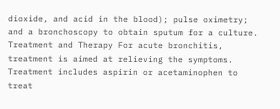dioxide, and acid in the blood); pulse oximetry; and a bronchoscopy to obtain sputum for a culture. Treatment and Therapy For acute bronchitis, treatment is aimed at relieving the symptoms. Treatment includes aspirin or acetaminophen to treat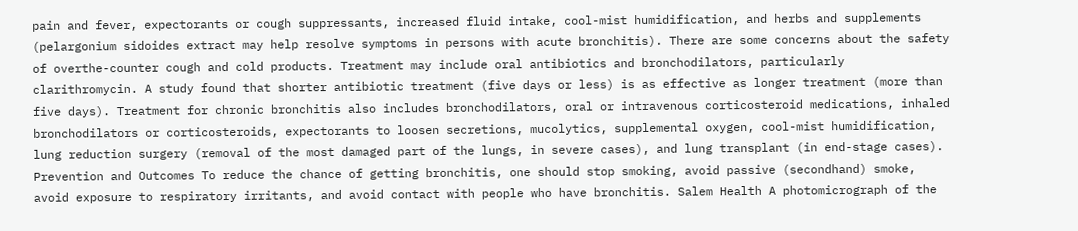pain and fever, expectorants or cough suppressants, increased fluid intake, cool-mist humidification, and herbs and supplements (pelargonium sidoides extract may help resolve symptoms in persons with acute bronchitis). There are some concerns about the safety of overthe-counter cough and cold products. Treatment may include oral antibiotics and bronchodilators, particularly clarithromycin. A study found that shorter antibiotic treatment (five days or less) is as effective as longer treatment (more than five days). Treatment for chronic bronchitis also includes bronchodilators, oral or intravenous corticosteroid medications, inhaled bronchodilators or corticosteroids, expectorants to loosen secretions, mucolytics, supplemental oxygen, cool-mist humidification, lung reduction surgery (removal of the most damaged part of the lungs, in severe cases), and lung transplant (in end-stage cases). Prevention and Outcomes To reduce the chance of getting bronchitis, one should stop smoking, avoid passive (secondhand) smoke, avoid exposure to respiratory irritants, and avoid contact with people who have bronchitis. Salem Health A photomicrograph of the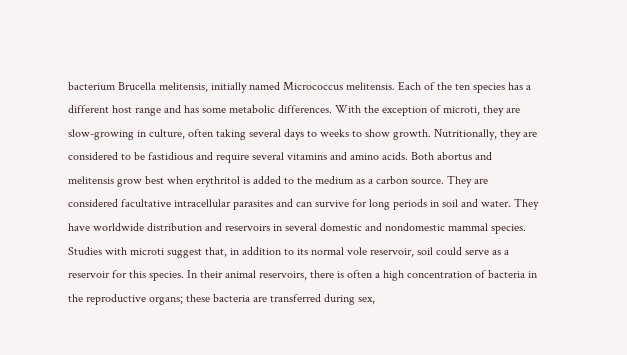bacterium Brucella melitensis, initially named Micrococcus melitensis. Each of the ten species has a different host range and has some metabolic differences. With the exception of microti, they are slow-growing in culture, often taking several days to weeks to show growth. Nutritionally, they are considered to be fastidious and require several vitamins and amino acids. Both abortus and melitensis grow best when erythritol is added to the medium as a carbon source. They are considered facultative intracellular parasites and can survive for long periods in soil and water. They have worldwide distribution and reservoirs in several domestic and nondomestic mammal species. Studies with microti suggest that, in addition to its normal vole reservoir, soil could serve as a reservoir for this species. In their animal reservoirs, there is often a high concentration of bacteria in the reproductive organs; these bacteria are transferred during sex,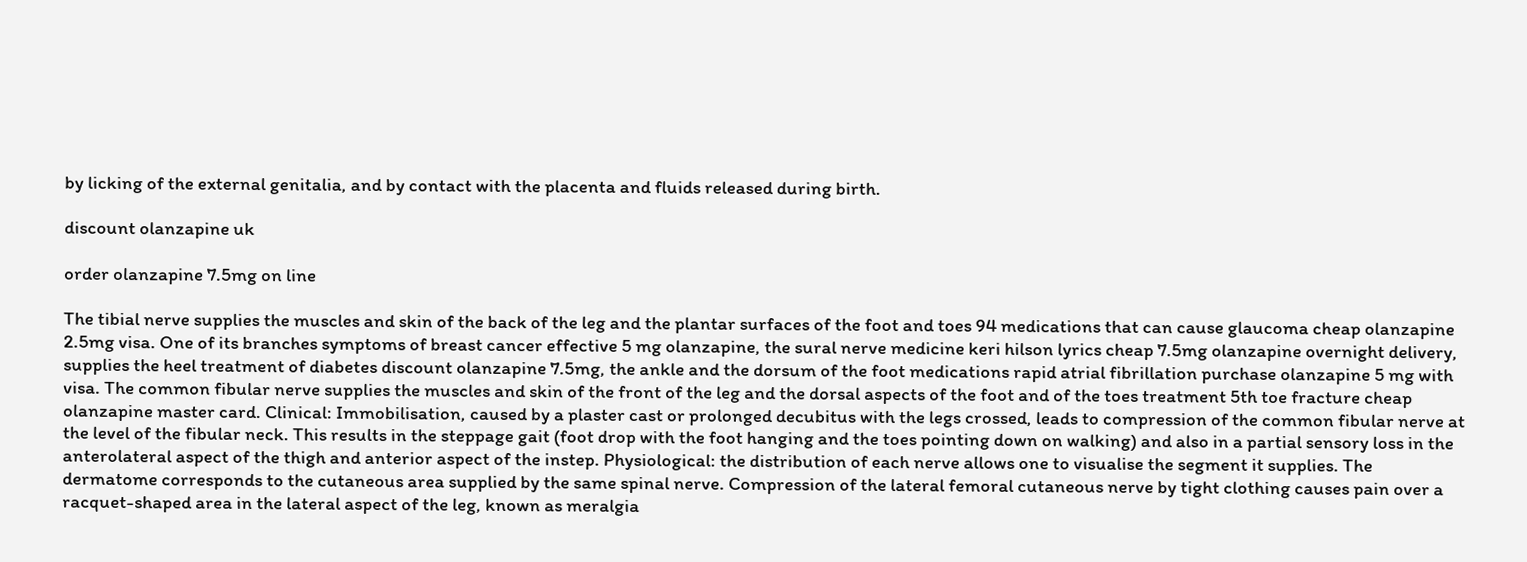by licking of the external genitalia, and by contact with the placenta and fluids released during birth.

discount olanzapine uk

order olanzapine 7.5mg on line

The tibial nerve supplies the muscles and skin of the back of the leg and the plantar surfaces of the foot and toes 94 medications that can cause glaucoma cheap olanzapine 2.5mg visa. One of its branches symptoms of breast cancer effective 5 mg olanzapine, the sural nerve medicine keri hilson lyrics cheap 7.5mg olanzapine overnight delivery, supplies the heel treatment of diabetes discount olanzapine 7.5mg, the ankle and the dorsum of the foot medications rapid atrial fibrillation purchase olanzapine 5 mg with visa. The common fibular nerve supplies the muscles and skin of the front of the leg and the dorsal aspects of the foot and of the toes treatment 5th toe fracture cheap olanzapine master card. Clinical: Immobilisation, caused by a plaster cast or prolonged decubitus with the legs crossed, leads to compression of the common fibular nerve at the level of the fibular neck. This results in the steppage gait (foot drop with the foot hanging and the toes pointing down on walking) and also in a partial sensory loss in the anterolateral aspect of the thigh and anterior aspect of the instep. Physiological: the distribution of each nerve allows one to visualise the segment it supplies. The dermatome corresponds to the cutaneous area supplied by the same spinal nerve. Compression of the lateral femoral cutaneous nerve by tight clothing causes pain over a racquet-shaped area in the lateral aspect of the leg, known as meralgia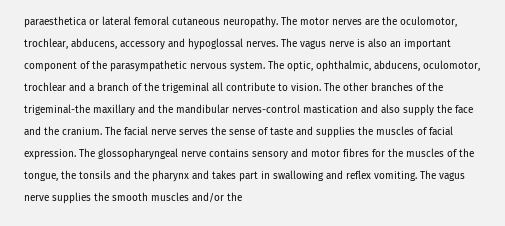paraesthetica or lateral femoral cutaneous neuropathy. The motor nerves are the oculomotor, trochlear, abducens, accessory and hypoglossal nerves. The vagus nerve is also an important component of the parasympathetic nervous system. The optic, ophthalmic, abducens, oculomotor, trochlear and a branch of the trigeminal all contribute to vision. The other branches of the trigeminal-the maxillary and the mandibular nerves-control mastication and also supply the face and the cranium. The facial nerve serves the sense of taste and supplies the muscles of facial expression. The glossopharyngeal nerve contains sensory and motor fibres for the muscles of the tongue, the tonsils and the pharynx and takes part in swallowing and reflex vomiting. The vagus nerve supplies the smooth muscles and/or the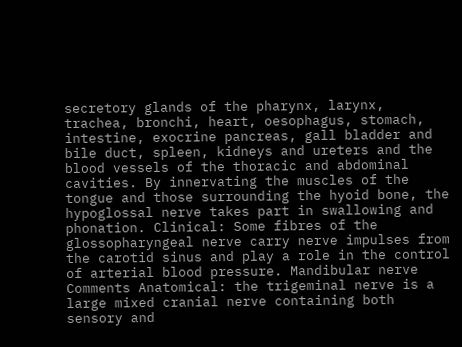secretory glands of the pharynx, larynx, trachea, bronchi, heart, oesophagus, stomach, intestine, exocrine pancreas, gall bladder and bile duct, spleen, kidneys and ureters and the blood vessels of the thoracic and abdominal cavities. By innervating the muscles of the tongue and those surrounding the hyoid bone, the hypoglossal nerve takes part in swallowing and phonation. Clinical: Some fibres of the glossopharyngeal nerve carry nerve impulses from the carotid sinus and play a role in the control of arterial blood pressure. Mandibular nerve Comments Anatomical: the trigeminal nerve is a large mixed cranial nerve containing both sensory and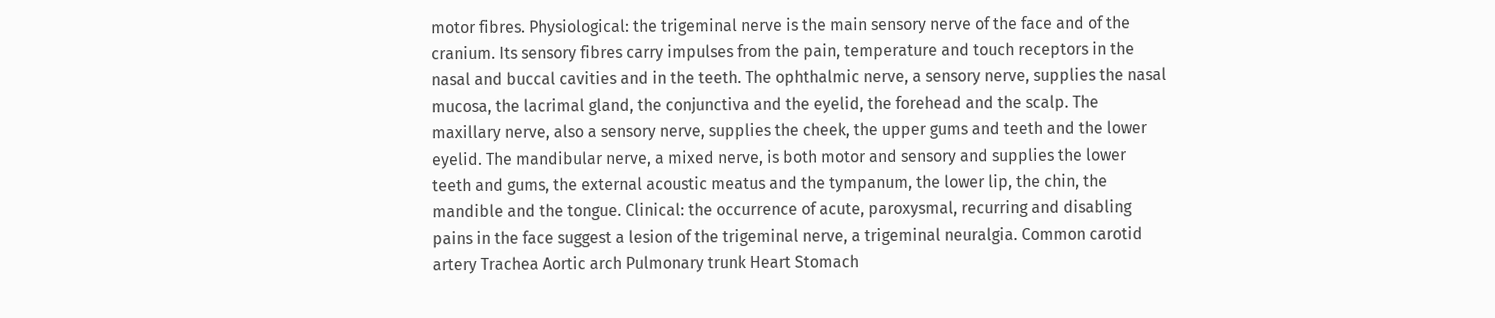motor fibres. Physiological: the trigeminal nerve is the main sensory nerve of the face and of the cranium. Its sensory fibres carry impulses from the pain, temperature and touch receptors in the nasal and buccal cavities and in the teeth. The ophthalmic nerve, a sensory nerve, supplies the nasal mucosa, the lacrimal gland, the conjunctiva and the eyelid, the forehead and the scalp. The maxillary nerve, also a sensory nerve, supplies the cheek, the upper gums and teeth and the lower eyelid. The mandibular nerve, a mixed nerve, is both motor and sensory and supplies the lower teeth and gums, the external acoustic meatus and the tympanum, the lower lip, the chin, the mandible and the tongue. Clinical: the occurrence of acute, paroxysmal, recurring and disabling pains in the face suggest a lesion of the trigeminal nerve, a trigeminal neuralgia. Common carotid artery Trachea Aortic arch Pulmonary trunk Heart Stomach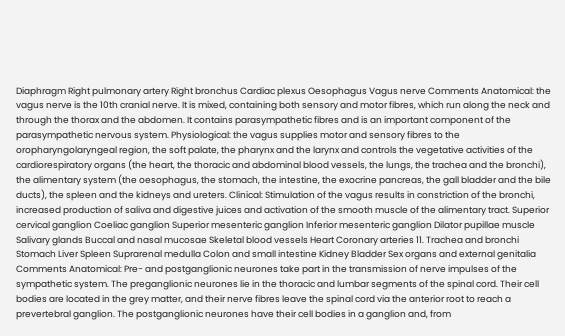Diaphragm Right pulmonary artery Right bronchus Cardiac plexus Oesophagus Vagus nerve Comments Anatomical: the vagus nerve is the 10th cranial nerve. It is mixed, containing both sensory and motor fibres, which run along the neck and through the thorax and the abdomen. It contains parasympathetic fibres and is an important component of the parasympathetic nervous system. Physiological: the vagus supplies motor and sensory fibres to the oropharyngolaryngeal region, the soft palate, the pharynx and the larynx and controls the vegetative activities of the cardiorespiratory organs (the heart, the thoracic and abdominal blood vessels, the lungs, the trachea and the bronchi), the alimentary system (the oesophagus, the stomach, the intestine, the exocrine pancreas, the gall bladder and the bile ducts), the spleen and the kidneys and ureters. Clinical: Stimulation of the vagus results in constriction of the bronchi, increased production of saliva and digestive juices and activation of the smooth muscle of the alimentary tract. Superior cervical ganglion Coeliac ganglion Superior mesenteric ganglion Inferior mesenteric ganglion Dilator pupillae muscle Salivary glands Buccal and nasal mucosae Skeletal blood vessels Heart Coronary arteries 11. Trachea and bronchi Stomach Liver Spleen Suprarenal medulla Colon and small intestine Kidney Bladder Sex organs and external genitalia Comments Anatomical: Pre- and postganglionic neurones take part in the transmission of nerve impulses of the sympathetic system. The preganglionic neurones lie in the thoracic and lumbar segments of the spinal cord. Their cell bodies are located in the grey matter, and their nerve fibres leave the spinal cord via the anterior root to reach a prevertebral ganglion. The postganglionic neurones have their cell bodies in a ganglion and, from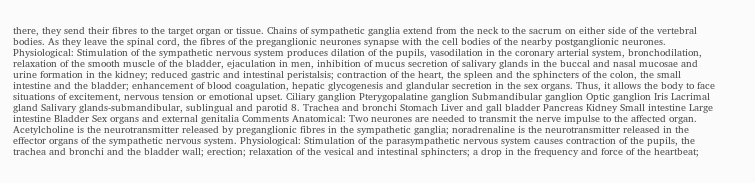there, they send their fibres to the target organ or tissue. Chains of sympathetic ganglia extend from the neck to the sacrum on either side of the vertebral bodies. As they leave the spinal cord, the fibres of the preganglionic neurones synapse with the cell bodies of the nearby postganglionic neurones. Physiological: Stimulation of the sympathetic nervous system produces dilation of the pupils, vasodilation in the coronary arterial system, bronchodilation, relaxation of the smooth muscle of the bladder, ejaculation in men, inhibition of mucus secretion of salivary glands in the buccal and nasal mucosae and urine formation in the kidney; reduced gastric and intestinal peristalsis; contraction of the heart, the spleen and the sphincters of the colon, the small intestine and the bladder; enhancement of blood coagulation, hepatic glycogenesis and glandular secretion in the sex organs. Thus, it allows the body to face situations of excitement, nervous tension or emotional upset. Ciliary ganglion Pterygopalatine ganglion Submandibular ganglion Optic ganglion Iris Lacrimal gland Salivary glands-submandibular, sublingual and parotid 8. Trachea and bronchi Stomach Liver and gall bladder Pancreas Kidney Small intestine Large intestine Bladder Sex organs and external genitalia Comments Anatomical: Two neurones are needed to transmit the nerve impulse to the affected organ. Acetylcholine is the neurotransmitter released by preganglionic fibres in the sympathetic ganglia; noradrenaline is the neurotransmitter released in the effector organs of the sympathetic nervous system. Physiological: Stimulation of the parasympathetic nervous system causes contraction of the pupils, the trachea and bronchi and the bladder wall; erection; relaxation of the vesical and intestinal sphincters; a drop in the frequency and force of the heartbeat;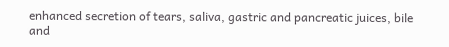enhanced secretion of tears, saliva, gastric and pancreatic juices, bile and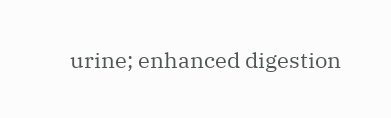urine; enhanced digestion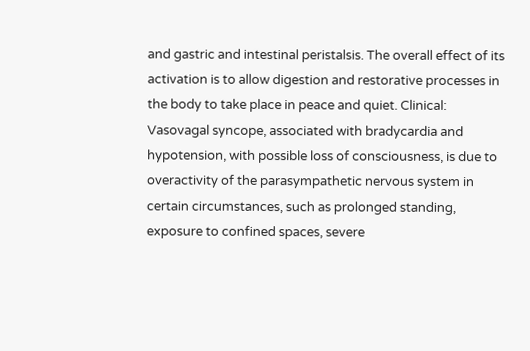and gastric and intestinal peristalsis. The overall effect of its activation is to allow digestion and restorative processes in the body to take place in peace and quiet. Clinical: Vasovagal syncope, associated with bradycardia and hypotension, with possible loss of consciousness, is due to overactivity of the parasympathetic nervous system in certain circumstances, such as prolonged standing, exposure to confined spaces, severe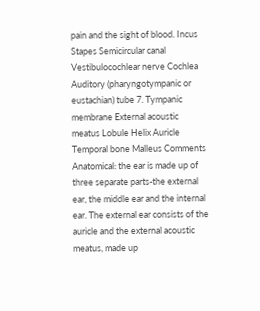pain and the sight of blood. Incus Stapes Semicircular canal Vestibulocochlear nerve Cochlea Auditory (pharyngotympanic or eustachian) tube 7. Tympanic membrane External acoustic meatus Lobule Helix Auricle Temporal bone Malleus Comments Anatomical: the ear is made up of three separate parts-the external ear, the middle ear and the internal ear. The external ear consists of the auricle and the external acoustic meatus, made up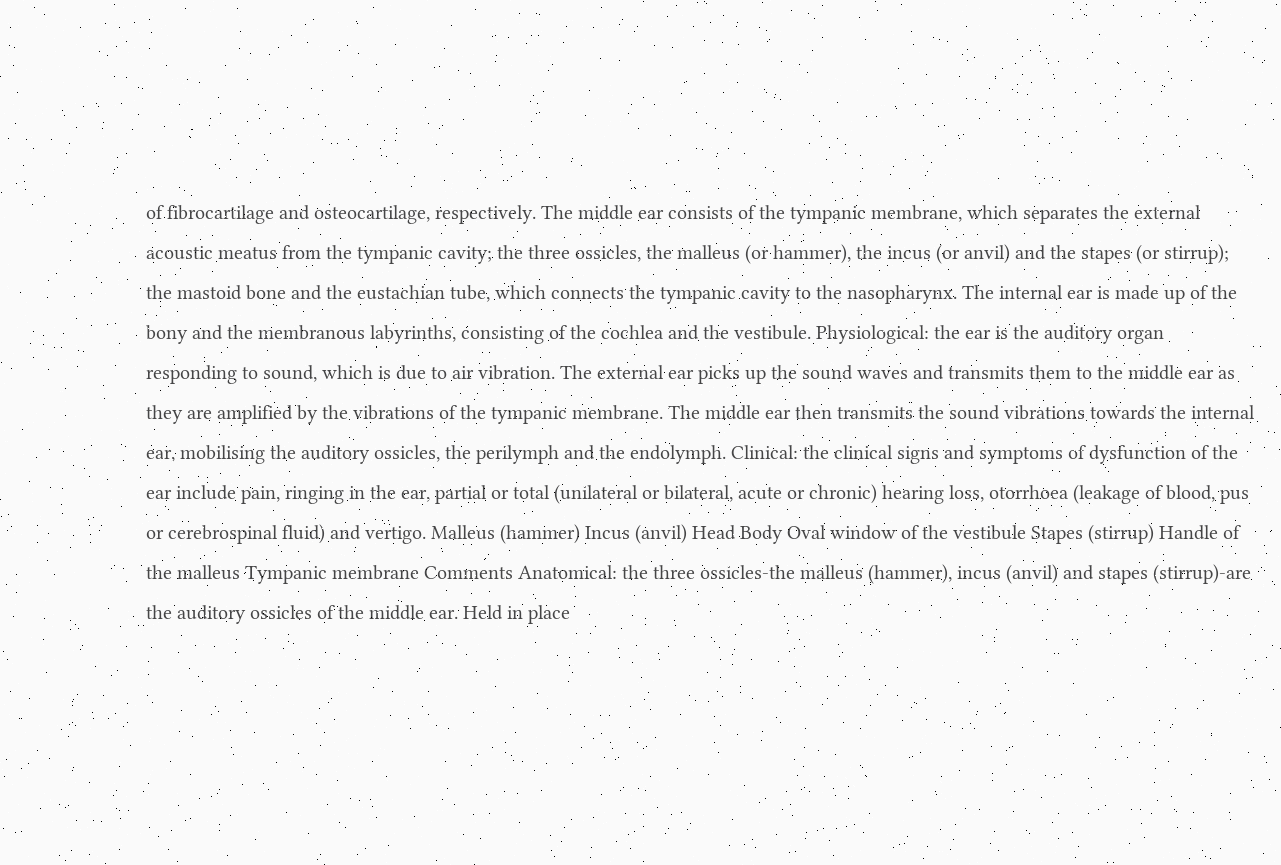of fibrocartilage and osteocartilage, respectively. The middle ear consists of the tympanic membrane, which separates the external acoustic meatus from the tympanic cavity; the three ossicles, the malleus (or hammer), the incus (or anvil) and the stapes (or stirrup); the mastoid bone and the eustachian tube, which connects the tympanic cavity to the nasopharynx. The internal ear is made up of the bony and the membranous labyrinths, consisting of the cochlea and the vestibule. Physiological: the ear is the auditory organ responding to sound, which is due to air vibration. The external ear picks up the sound waves and transmits them to the middle ear as they are amplified by the vibrations of the tympanic membrane. The middle ear then transmits the sound vibrations towards the internal ear, mobilising the auditory ossicles, the perilymph and the endolymph. Clinical: the clinical signs and symptoms of dysfunction of the ear include pain, ringing in the ear, partial or total (unilateral or bilateral, acute or chronic) hearing loss, otorrhoea (leakage of blood, pus or cerebrospinal fluid) and vertigo. Malleus (hammer) Incus (anvil) Head Body Oval window of the vestibule Stapes (stirrup) Handle of the malleus Tympanic membrane Comments Anatomical: the three ossicles-the malleus (hammer), incus (anvil) and stapes (stirrup)-are the auditory ossicles of the middle ear. Held in place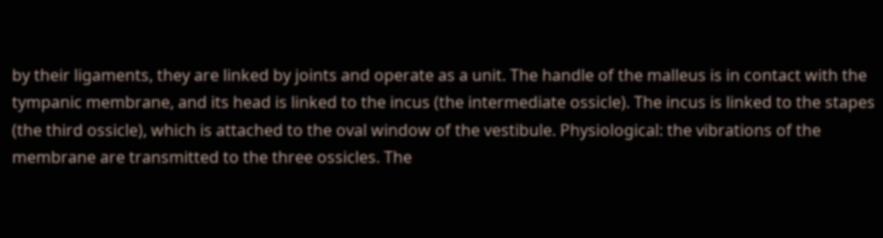by their ligaments, they are linked by joints and operate as a unit. The handle of the malleus is in contact with the tympanic membrane, and its head is linked to the incus (the intermediate ossicle). The incus is linked to the stapes (the third ossicle), which is attached to the oval window of the vestibule. Physiological: the vibrations of the membrane are transmitted to the three ossicles. The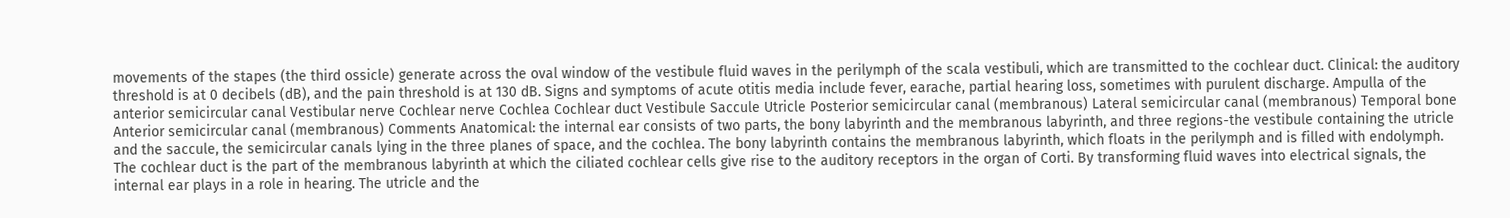movements of the stapes (the third ossicle) generate across the oval window of the vestibule fluid waves in the perilymph of the scala vestibuli, which are transmitted to the cochlear duct. Clinical: the auditory threshold is at 0 decibels (dB), and the pain threshold is at 130 dB. Signs and symptoms of acute otitis media include fever, earache, partial hearing loss, sometimes with purulent discharge. Ampulla of the anterior semicircular canal Vestibular nerve Cochlear nerve Cochlea Cochlear duct Vestibule Saccule Utricle Posterior semicircular canal (membranous) Lateral semicircular canal (membranous) Temporal bone Anterior semicircular canal (membranous) Comments Anatomical: the internal ear consists of two parts, the bony labyrinth and the membranous labyrinth, and three regions-the vestibule containing the utricle and the saccule, the semicircular canals lying in the three planes of space, and the cochlea. The bony labyrinth contains the membranous labyrinth, which floats in the perilymph and is filled with endolymph. The cochlear duct is the part of the membranous labyrinth at which the ciliated cochlear cells give rise to the auditory receptors in the organ of Corti. By transforming fluid waves into electrical signals, the internal ear plays in a role in hearing. The utricle and the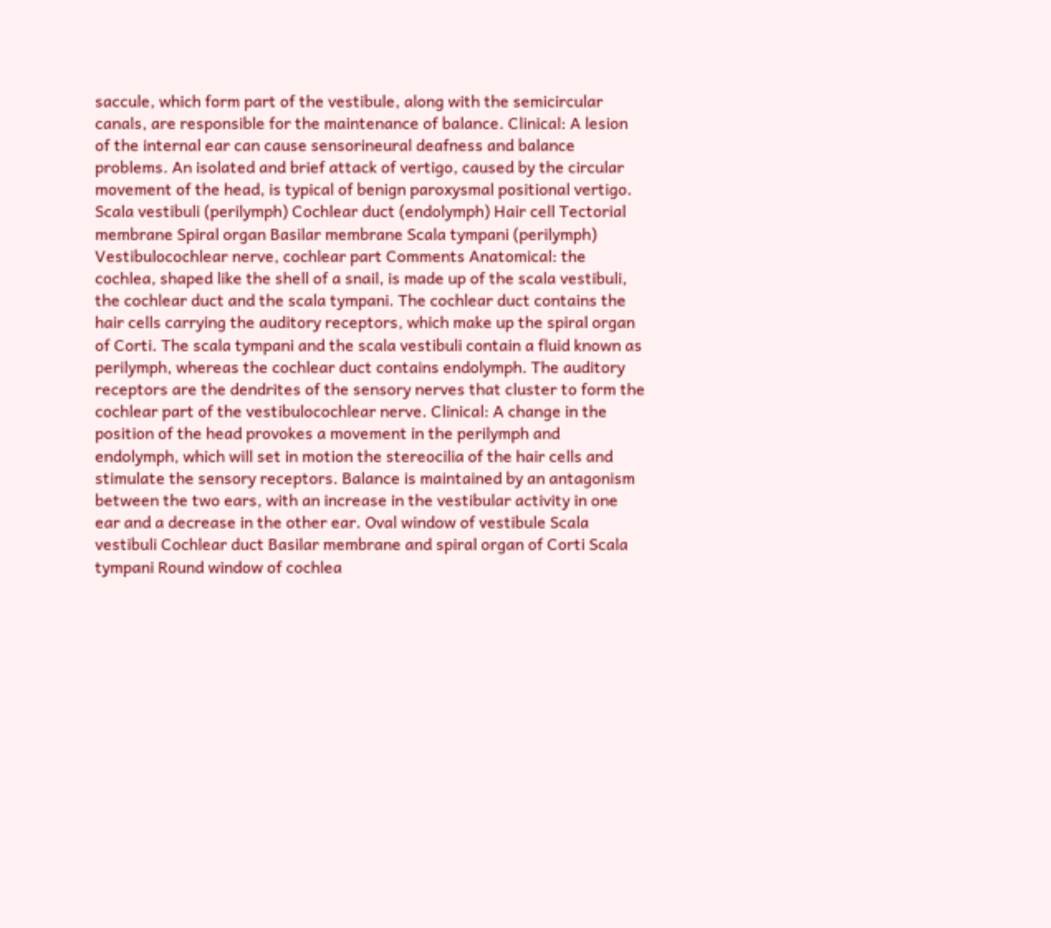saccule, which form part of the vestibule, along with the semicircular canals, are responsible for the maintenance of balance. Clinical: A lesion of the internal ear can cause sensorineural deafness and balance problems. An isolated and brief attack of vertigo, caused by the circular movement of the head, is typical of benign paroxysmal positional vertigo. Scala vestibuli (perilymph) Cochlear duct (endolymph) Hair cell Tectorial membrane Spiral organ Basilar membrane Scala tympani (perilymph) Vestibulocochlear nerve, cochlear part Comments Anatomical: the cochlea, shaped like the shell of a snail, is made up of the scala vestibuli, the cochlear duct and the scala tympani. The cochlear duct contains the hair cells carrying the auditory receptors, which make up the spiral organ of Corti. The scala tympani and the scala vestibuli contain a fluid known as perilymph, whereas the cochlear duct contains endolymph. The auditory receptors are the dendrites of the sensory nerves that cluster to form the cochlear part of the vestibulocochlear nerve. Clinical: A change in the position of the head provokes a movement in the perilymph and endolymph, which will set in motion the stereocilia of the hair cells and stimulate the sensory receptors. Balance is maintained by an antagonism between the two ears, with an increase in the vestibular activity in one ear and a decrease in the other ear. Oval window of vestibule Scala vestibuli Cochlear duct Basilar membrane and spiral organ of Corti Scala tympani Round window of cochlea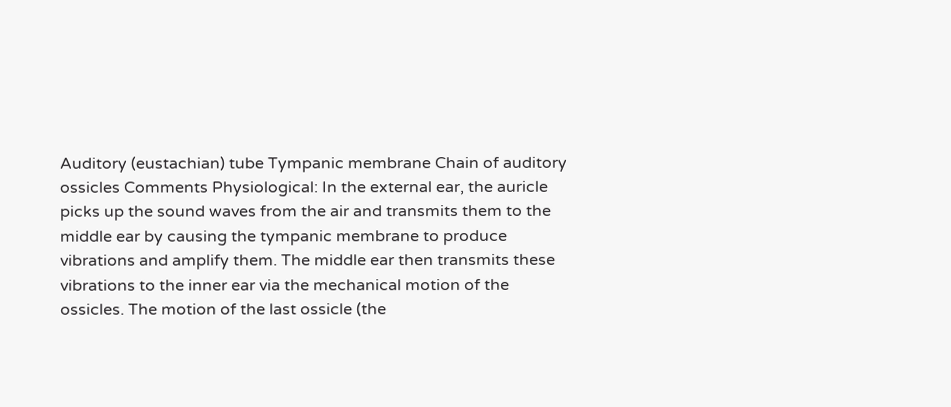Auditory (eustachian) tube Tympanic membrane Chain of auditory ossicles Comments Physiological: In the external ear, the auricle picks up the sound waves from the air and transmits them to the middle ear by causing the tympanic membrane to produce vibrations and amplify them. The middle ear then transmits these vibrations to the inner ear via the mechanical motion of the ossicles. The motion of the last ossicle (the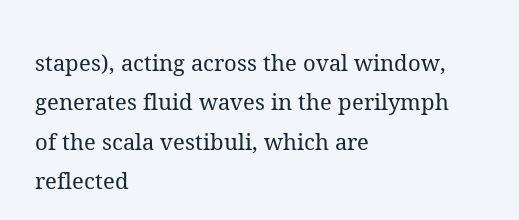stapes), acting across the oval window, generates fluid waves in the perilymph of the scala vestibuli, which are reflected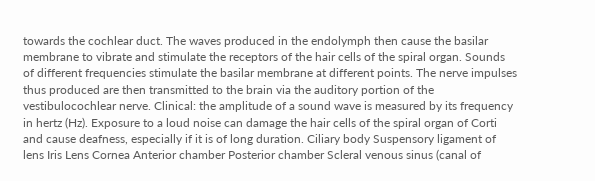towards the cochlear duct. The waves produced in the endolymph then cause the basilar membrane to vibrate and stimulate the receptors of the hair cells of the spiral organ. Sounds of different frequencies stimulate the basilar membrane at different points. The nerve impulses thus produced are then transmitted to the brain via the auditory portion of the vestibulocochlear nerve. Clinical: the amplitude of a sound wave is measured by its frequency in hertz (Hz). Exposure to a loud noise can damage the hair cells of the spiral organ of Corti and cause deafness, especially if it is of long duration. Ciliary body Suspensory ligament of lens Iris Lens Cornea Anterior chamber Posterior chamber Scleral venous sinus (canal of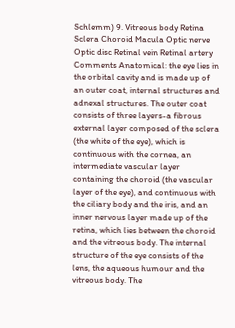Schlemm) 9. Vitreous body Retina Sclera Choroid Macula Optic nerve Optic disc Retinal vein Retinal artery Comments Anatomical: the eye lies in the orbital cavity and is made up of an outer coat, internal structures and adnexal structures. The outer coat consists of three layers-a fibrous external layer composed of the sclera (the white of the eye), which is continuous with the cornea, an intermediate vascular layer containing the choroid (the vascular layer of the eye), and continuous with the ciliary body and the iris, and an inner nervous layer made up of the retina, which lies between the choroid and the vitreous body. The internal structure of the eye consists of the lens, the aqueous humour and the vitreous body. The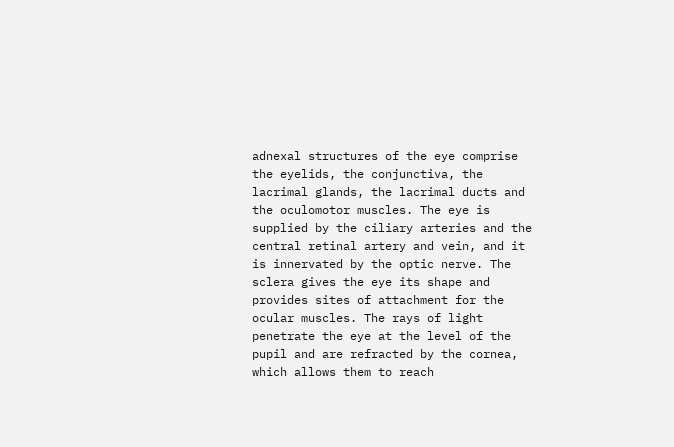adnexal structures of the eye comprise the eyelids, the conjunctiva, the lacrimal glands, the lacrimal ducts and the oculomotor muscles. The eye is supplied by the ciliary arteries and the central retinal artery and vein, and it is innervated by the optic nerve. The sclera gives the eye its shape and provides sites of attachment for the ocular muscles. The rays of light penetrate the eye at the level of the pupil and are refracted by the cornea, which allows them to reach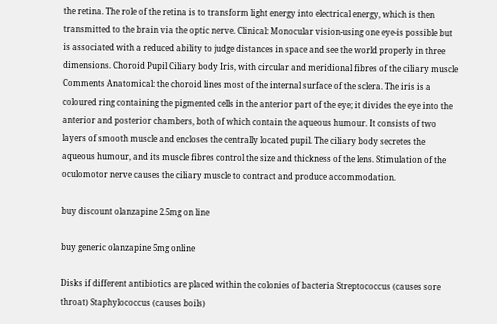the retina. The role of the retina is to transform light energy into electrical energy, which is then transmitted to the brain via the optic nerve. Clinical: Monocular vision-using one eye-is possible but is associated with a reduced ability to judge distances in space and see the world properly in three dimensions. Choroid Pupil Ciliary body Iris, with circular and meridional fibres of the ciliary muscle Comments Anatomical: the choroid lines most of the internal surface of the sclera. The iris is a coloured ring containing the pigmented cells in the anterior part of the eye; it divides the eye into the anterior and posterior chambers, both of which contain the aqueous humour. It consists of two layers of smooth muscle and encloses the centrally located pupil. The ciliary body secretes the aqueous humour, and its muscle fibres control the size and thickness of the lens. Stimulation of the oculomotor nerve causes the ciliary muscle to contract and produce accommodation.

buy discount olanzapine 2.5mg on line

buy generic olanzapine 5mg online

Disks if different antibiotics are placed within the colonies of bacteria Streptococcus (causes sore throat) Staphylococcus (causes boils)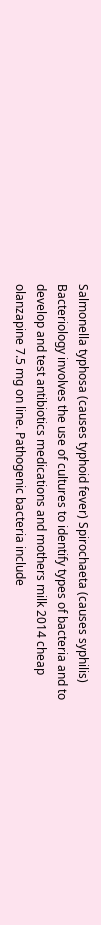Salmonella typhosa (causes typhoid fever) Spirochaeta (causes syphilis) Bacteriology involves the use of cultures to identify types of bacteria and to develop and test antibiotics medications and mothers milk 2014 cheap olanzapine 7.5 mg on line. Pathogenic bacteria include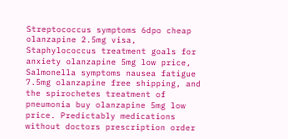Streptococcus symptoms 6dpo cheap olanzapine 2.5mg visa, Staphylococcus treatment goals for anxiety olanzapine 5mg low price, Salmonella symptoms nausea fatigue 7.5mg olanzapine free shipping, and the spirochetes treatment of pneumonia buy olanzapine 5mg low price. Predictably medications without doctors prescription order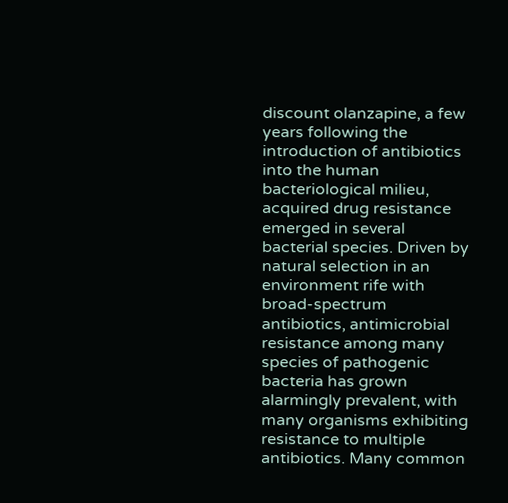discount olanzapine, a few years following the introduction of antibiotics into the human bacteriological milieu, acquired drug resistance emerged in several bacterial species. Driven by natural selection in an environment rife with broad-spectrum antibiotics, antimicrobial resistance among many species of pathogenic bacteria has grown alarmingly prevalent, with many organisms exhibiting resistance to multiple antibiotics. Many common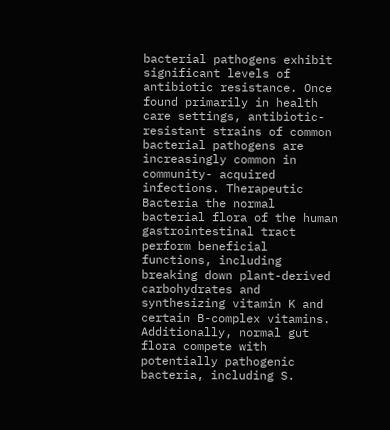bacterial pathogens exhibit significant levels of antibiotic resistance. Once found primarily in health care settings, antibiotic-resistant strains of common bacterial pathogens are increasingly common in community- acquired infections. Therapeutic Bacteria the normal bacterial flora of the human gastrointestinal tract perform beneficial functions, including breaking down plant-derived carbohydrates and synthesizing vitamin K and certain B-complex vitamins. Additionally, normal gut flora compete with potentially pathogenic bacteria, including S.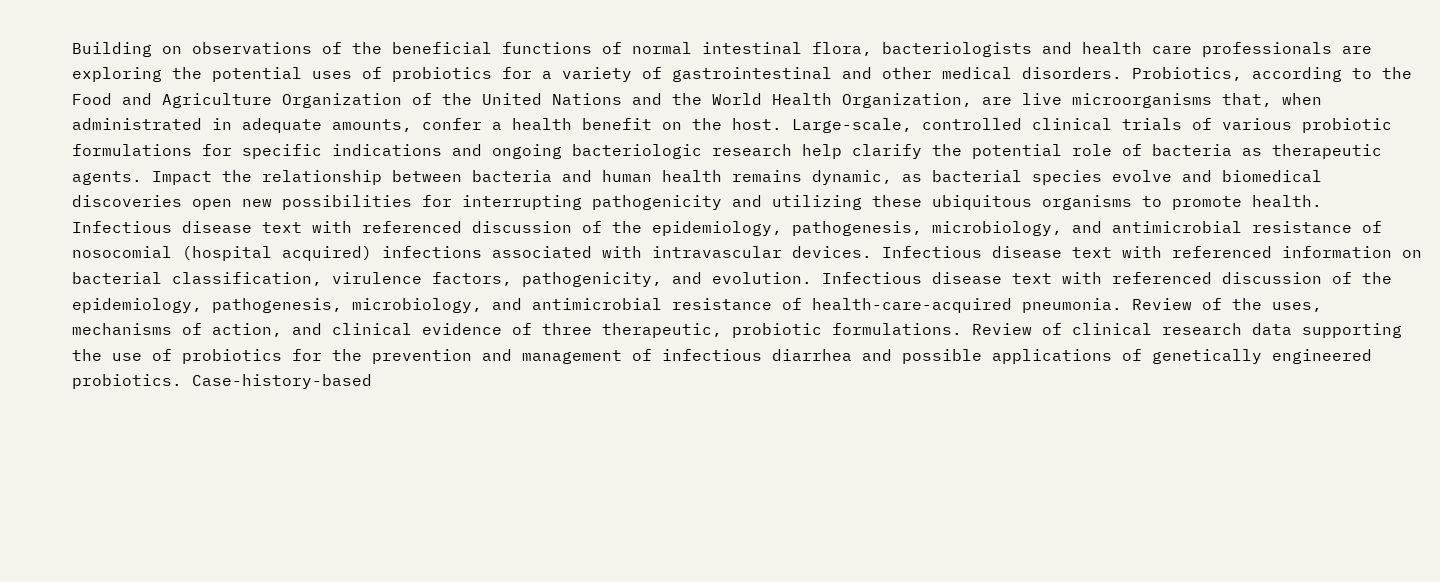Building on observations of the beneficial functions of normal intestinal flora, bacteriologists and health care professionals are exploring the potential uses of probiotics for a variety of gastrointestinal and other medical disorders. Probiotics, according to the Food and Agriculture Organization of the United Nations and the World Health Organization, are live microorganisms that, when administrated in adequate amounts, confer a health benefit on the host. Large-scale, controlled clinical trials of various probiotic formulations for specific indications and ongoing bacteriologic research help clarify the potential role of bacteria as therapeutic agents. Impact the relationship between bacteria and human health remains dynamic, as bacterial species evolve and biomedical discoveries open new possibilities for interrupting pathogenicity and utilizing these ubiquitous organisms to promote health. Infectious disease text with referenced discussion of the epidemiology, pathogenesis, microbiology, and antimicrobial resistance of nosocomial (hospital acquired) infections associated with intravascular devices. Infectious disease text with referenced information on bacterial classification, virulence factors, pathogenicity, and evolution. Infectious disease text with referenced discussion of the epidemiology, pathogenesis, microbiology, and antimicrobial resistance of health-care-acquired pneumonia. Review of the uses, mechanisms of action, and clinical evidence of three therapeutic, probiotic formulations. Review of clinical research data supporting the use of probiotics for the prevention and management of infectious diarrhea and possible applications of genetically engineered probiotics. Case-history-based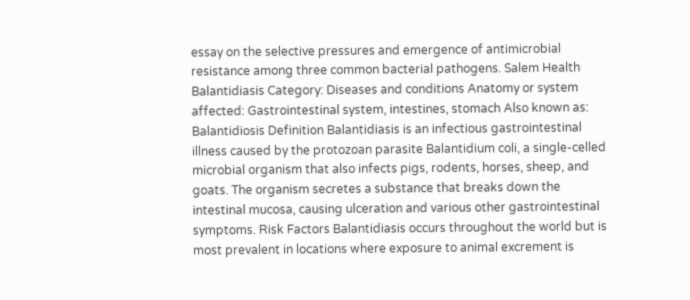essay on the selective pressures and emergence of antimicrobial resistance among three common bacterial pathogens. Salem Health Balantidiasis Category: Diseases and conditions Anatomy or system affected: Gastrointestinal system, intestines, stomach Also known as: Balantidiosis Definition Balantidiasis is an infectious gastrointestinal illness caused by the protozoan parasite Balantidium coli, a single-celled microbial organism that also infects pigs, rodents, horses, sheep, and goats. The organism secretes a substance that breaks down the intestinal mucosa, causing ulceration and various other gastrointestinal symptoms. Risk Factors Balantidiasis occurs throughout the world but is most prevalent in locations where exposure to animal excrement is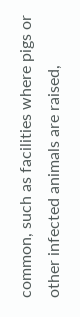common, such as facilities where pigs or other infected animals are raised,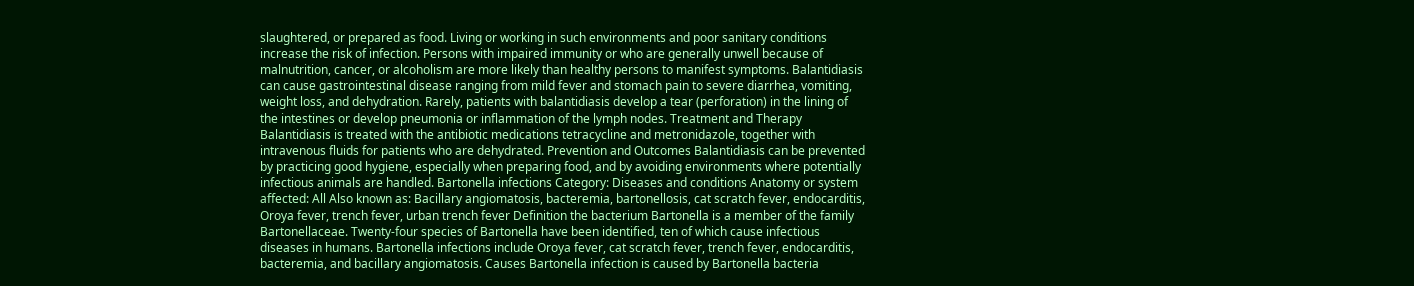slaughtered, or prepared as food. Living or working in such environments and poor sanitary conditions increase the risk of infection. Persons with impaired immunity or who are generally unwell because of malnutrition, cancer, or alcoholism are more likely than healthy persons to manifest symptoms. Balantidiasis can cause gastrointestinal disease ranging from mild fever and stomach pain to severe diarrhea, vomiting, weight loss, and dehydration. Rarely, patients with balantidiasis develop a tear (perforation) in the lining of the intestines or develop pneumonia or inflammation of the lymph nodes. Treatment and Therapy Balantidiasis is treated with the antibiotic medications tetracycline and metronidazole, together with intravenous fluids for patients who are dehydrated. Prevention and Outcomes Balantidiasis can be prevented by practicing good hygiene, especially when preparing food, and by avoiding environments where potentially infectious animals are handled. Bartonella infections Category: Diseases and conditions Anatomy or system affected: All Also known as: Bacillary angiomatosis, bacteremia, bartonellosis, cat scratch fever, endocarditis, Oroya fever, trench fever, urban trench fever Definition the bacterium Bartonella is a member of the family Bartonellaceae. Twenty-four species of Bartonella have been identified, ten of which cause infectious diseases in humans. Bartonella infections include Oroya fever, cat scratch fever, trench fever, endocarditis, bacteremia, and bacillary angiomatosis. Causes Bartonella infection is caused by Bartonella bacteria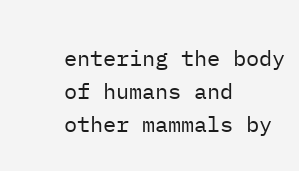entering the body of humans and other mammals by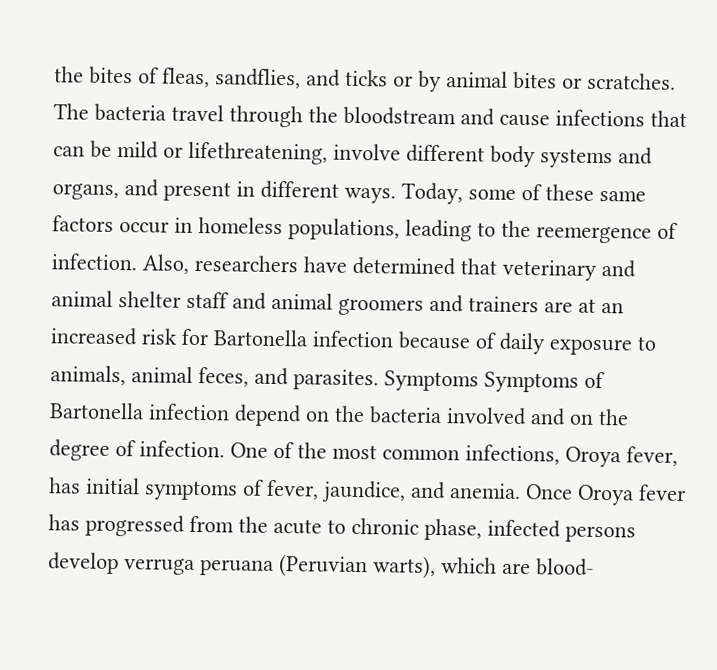the bites of fleas, sandflies, and ticks or by animal bites or scratches. The bacteria travel through the bloodstream and cause infections that can be mild or lifethreatening, involve different body systems and organs, and present in different ways. Today, some of these same factors occur in homeless populations, leading to the reemergence of infection. Also, researchers have determined that veterinary and animal shelter staff and animal groomers and trainers are at an increased risk for Bartonella infection because of daily exposure to animals, animal feces, and parasites. Symptoms Symptoms of Bartonella infection depend on the bacteria involved and on the degree of infection. One of the most common infections, Oroya fever, has initial symptoms of fever, jaundice, and anemia. Once Oroya fever has progressed from the acute to chronic phase, infected persons develop verruga peruana (Peruvian warts), which are blood-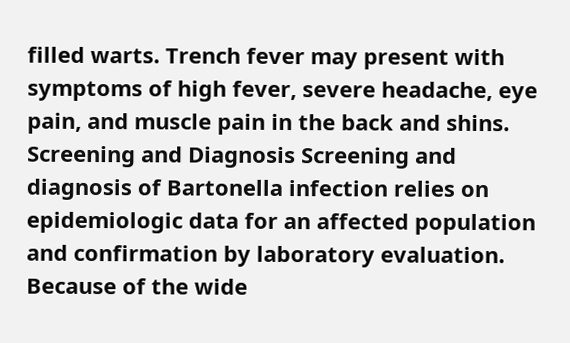filled warts. Trench fever may present with symptoms of high fever, severe headache, eye pain, and muscle pain in the back and shins. Screening and Diagnosis Screening and diagnosis of Bartonella infection relies on epidemiologic data for an affected population and confirmation by laboratory evaluation. Because of the wide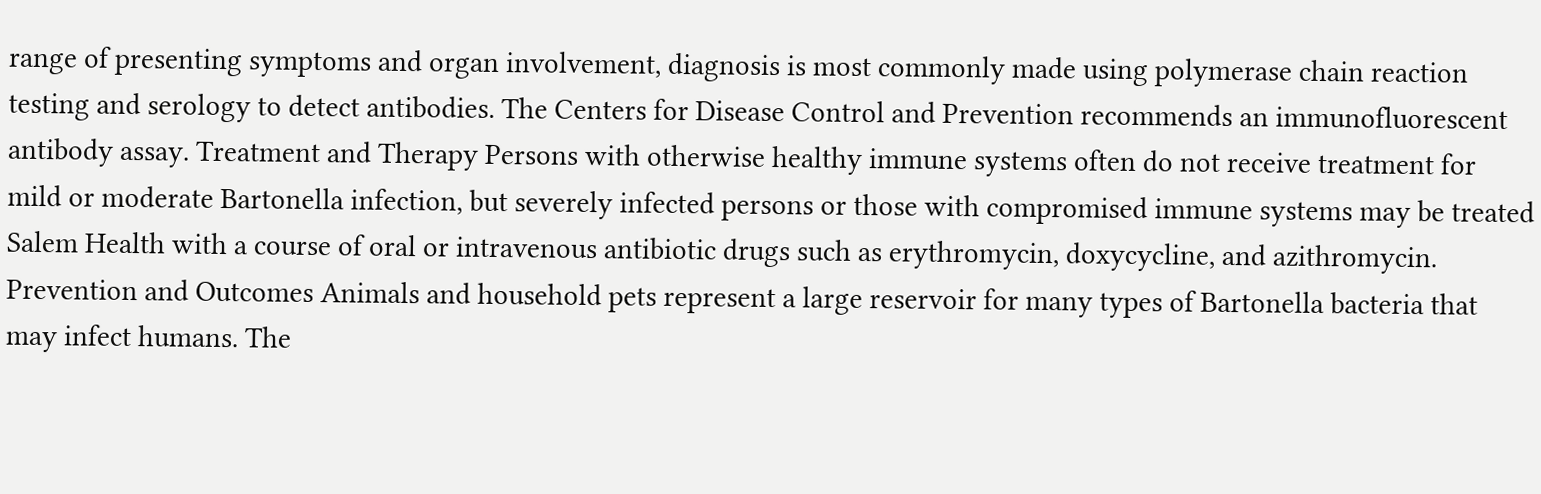range of presenting symptoms and organ involvement, diagnosis is most commonly made using polymerase chain reaction testing and serology to detect antibodies. The Centers for Disease Control and Prevention recommends an immunofluorescent antibody assay. Treatment and Therapy Persons with otherwise healthy immune systems often do not receive treatment for mild or moderate Bartonella infection, but severely infected persons or those with compromised immune systems may be treated Salem Health with a course of oral or intravenous antibiotic drugs such as erythromycin, doxycycline, and azithromycin. Prevention and Outcomes Animals and household pets represent a large reservoir for many types of Bartonella bacteria that may infect humans. The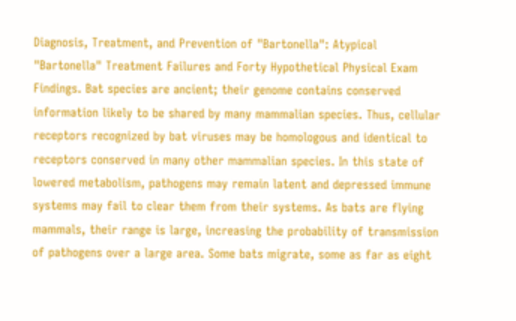Diagnosis, Treatment, and Prevention of "Bartonella": Atypical "Bartonella" Treatment Failures and Forty Hypothetical Physical Exam Findings. Bat species are ancient; their genome contains conserved information likely to be shared by many mammalian species. Thus, cellular receptors recognized by bat viruses may be homologous and identical to receptors conserved in many other mammalian species. In this state of lowered metabolism, pathogens may remain latent and depressed immune systems may fail to clear them from their systems. As bats are flying mammals, their range is large, increasing the probability of transmission of pathogens over a large area. Some bats migrate, some as far as eight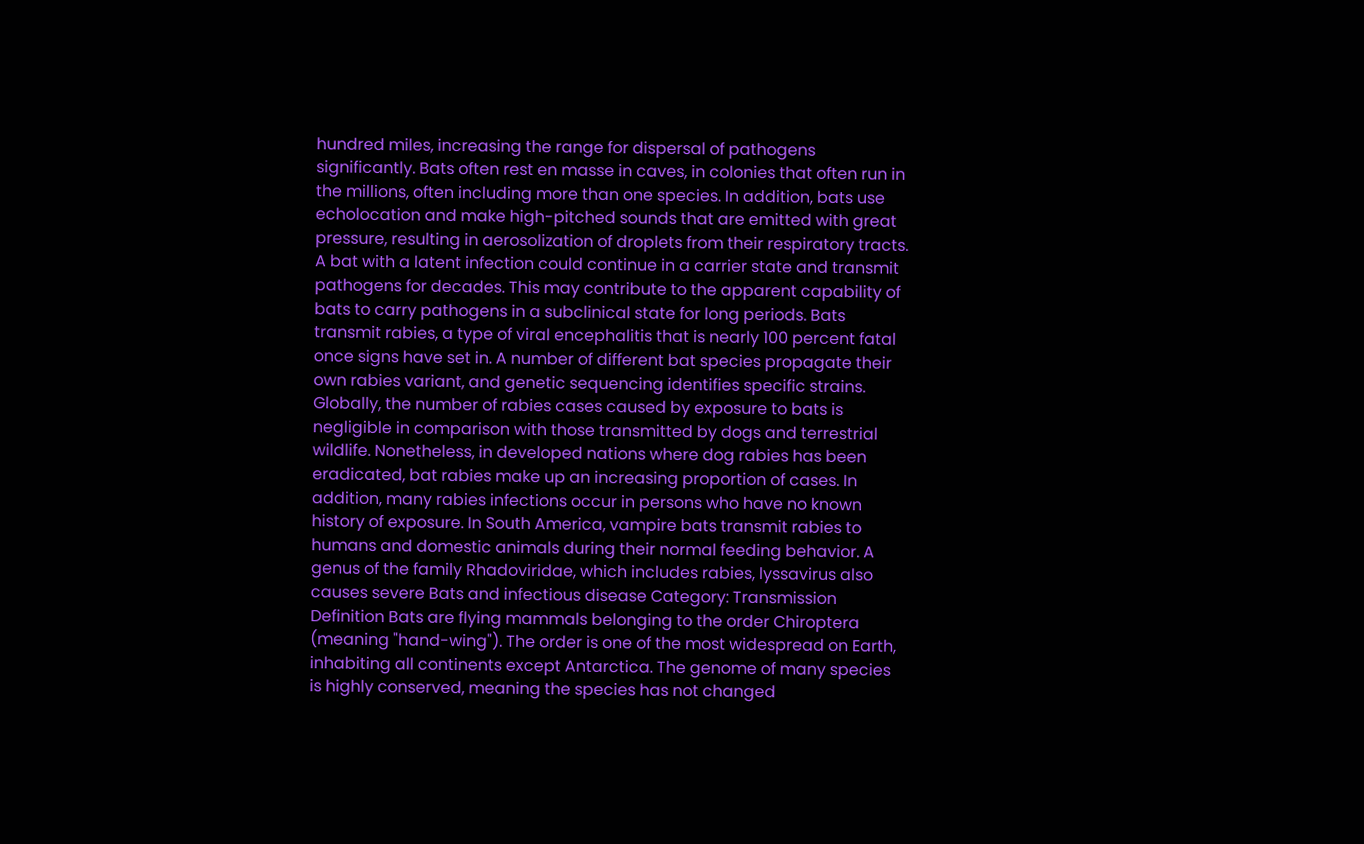hundred miles, increasing the range for dispersal of pathogens significantly. Bats often rest en masse in caves, in colonies that often run in the millions, often including more than one species. In addition, bats use echolocation and make high-pitched sounds that are emitted with great pressure, resulting in aerosolization of droplets from their respiratory tracts. A bat with a latent infection could continue in a carrier state and transmit pathogens for decades. This may contribute to the apparent capability of bats to carry pathogens in a subclinical state for long periods. Bats transmit rabies, a type of viral encephalitis that is nearly 100 percent fatal once signs have set in. A number of different bat species propagate their own rabies variant, and genetic sequencing identifies specific strains. Globally, the number of rabies cases caused by exposure to bats is negligible in comparison with those transmitted by dogs and terrestrial wildlife. Nonetheless, in developed nations where dog rabies has been eradicated, bat rabies make up an increasing proportion of cases. In addition, many rabies infections occur in persons who have no known history of exposure. In South America, vampire bats transmit rabies to humans and domestic animals during their normal feeding behavior. A genus of the family Rhadoviridae, which includes rabies, lyssavirus also causes severe Bats and infectious disease Category: Transmission Definition Bats are flying mammals belonging to the order Chiroptera (meaning "hand-wing"). The order is one of the most widespread on Earth, inhabiting all continents except Antarctica. The genome of many species is highly conserved, meaning the species has not changed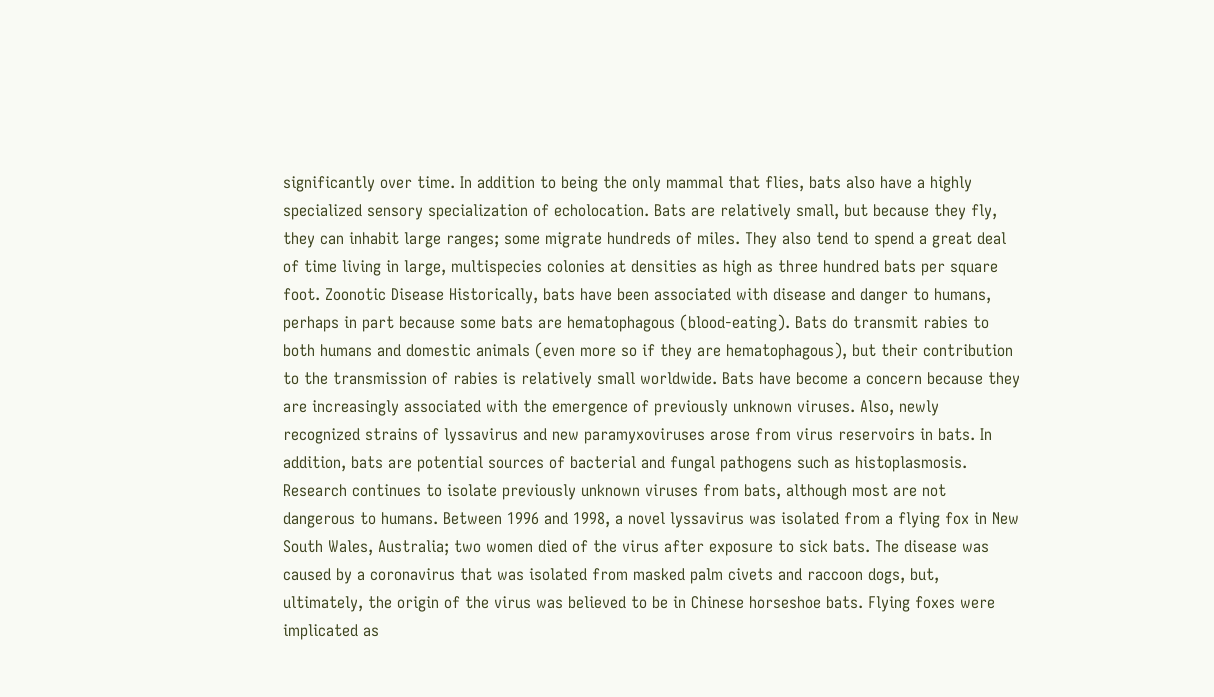significantly over time. In addition to being the only mammal that flies, bats also have a highly specialized sensory specialization of echolocation. Bats are relatively small, but because they fly, they can inhabit large ranges; some migrate hundreds of miles. They also tend to spend a great deal of time living in large, multispecies colonies at densities as high as three hundred bats per square foot. Zoonotic Disease Historically, bats have been associated with disease and danger to humans, perhaps in part because some bats are hematophagous (blood-eating). Bats do transmit rabies to both humans and domestic animals (even more so if they are hematophagous), but their contribution to the transmission of rabies is relatively small worldwide. Bats have become a concern because they are increasingly associated with the emergence of previously unknown viruses. Also, newly recognized strains of lyssavirus and new paramyxoviruses arose from virus reservoirs in bats. In addition, bats are potential sources of bacterial and fungal pathogens such as histoplasmosis. Research continues to isolate previously unknown viruses from bats, although most are not dangerous to humans. Between 1996 and 1998, a novel lyssavirus was isolated from a flying fox in New South Wales, Australia; two women died of the virus after exposure to sick bats. The disease was caused by a coronavirus that was isolated from masked palm civets and raccoon dogs, but, ultimately, the origin of the virus was believed to be in Chinese horseshoe bats. Flying foxes were implicated as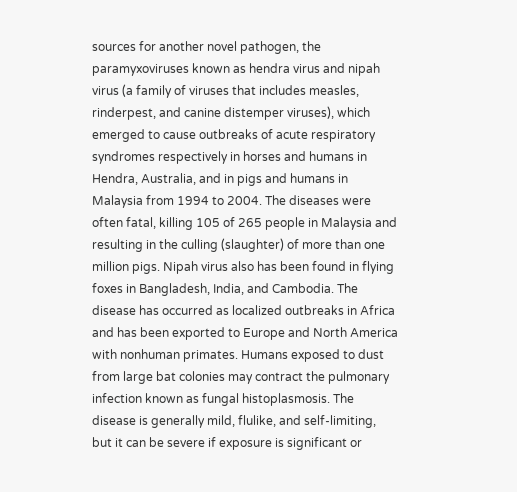sources for another novel pathogen, the paramyxoviruses known as hendra virus and nipah virus (a family of viruses that includes measles, rinderpest, and canine distemper viruses), which emerged to cause outbreaks of acute respiratory syndromes respectively in horses and humans in Hendra, Australia, and in pigs and humans in Malaysia from 1994 to 2004. The diseases were often fatal, killing 105 of 265 people in Malaysia and resulting in the culling (slaughter) of more than one million pigs. Nipah virus also has been found in flying foxes in Bangladesh, India, and Cambodia. The disease has occurred as localized outbreaks in Africa and has been exported to Europe and North America with nonhuman primates. Humans exposed to dust from large bat colonies may contract the pulmonary infection known as fungal histoplasmosis. The disease is generally mild, flulike, and self-limiting, but it can be severe if exposure is significant or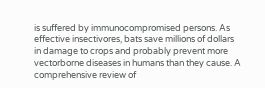is suffered by immunocompromised persons. As effective insectivores, bats save millions of dollars in damage to crops and probably prevent more vectorborne diseases in humans than they cause. A comprehensive review of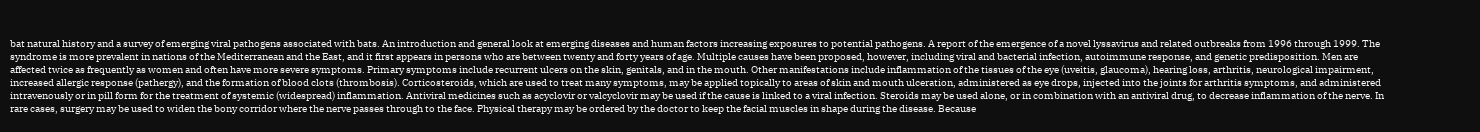bat natural history and a survey of emerging viral pathogens associated with bats. An introduction and general look at emerging diseases and human factors increasing exposures to potential pathogens. A report of the emergence of a novel lyssavirus and related outbreaks from 1996 through 1999. The syndrome is more prevalent in nations of the Mediterranean and the East, and it first appears in persons who are between twenty and forty years of age. Multiple causes have been proposed, however, including viral and bacterial infection, autoimmune response, and genetic predisposition. Men are affected twice as frequently as women and often have more severe symptoms. Primary symptoms include recurrent ulcers on the skin, genitals, and in the mouth. Other manifestations include inflammation of the tissues of the eye (uveitis, glaucoma), hearing loss, arthritis, neurological impairment, increased allergic response (pathergy), and the formation of blood clots (thrombosis). Corticosteroids, which are used to treat many symptoms, may be applied topically to areas of skin and mouth ulceration, administered as eye drops, injected into the joints for arthritis symptoms, and administered intravenously or in pill form for the treatment of systemic (widespread) inflammation. Antiviral medicines such as acyclovir or valcyclovir may be used if the cause is linked to a viral infection. Steroids may be used alone, or in combination with an antiviral drug, to decrease inflammation of the nerve. In rare cases, surgery may be used to widen the bony corridor where the nerve passes through to the face. Physical therapy may be ordered by the doctor to keep the facial muscles in shape during the disease. Because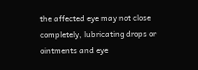the affected eye may not close completely, lubricating drops or ointments and eye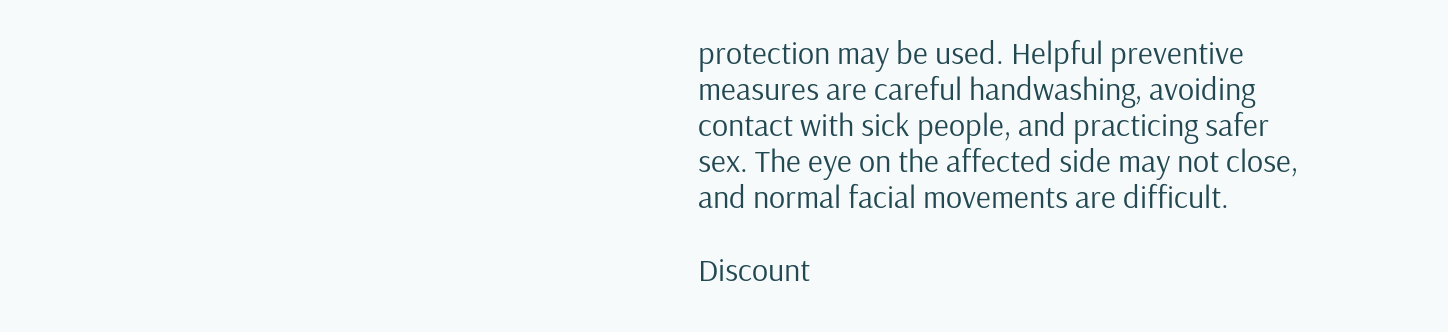protection may be used. Helpful preventive measures are careful handwashing, avoiding contact with sick people, and practicing safer sex. The eye on the affected side may not close, and normal facial movements are difficult.

Discount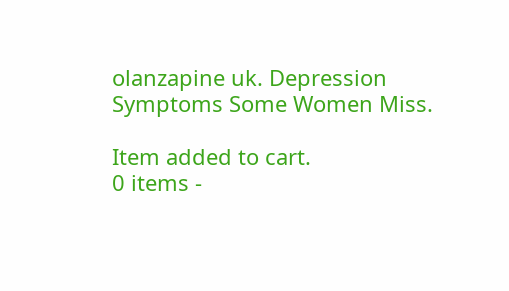olanzapine uk. Depression Symptoms Some Women Miss.

Item added to cart.
0 items -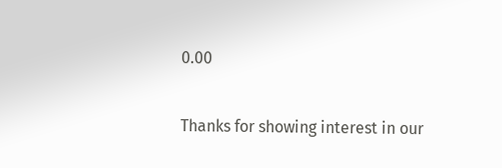0.00

Thanks for showing interest in our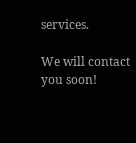services.

We will contact you soon!